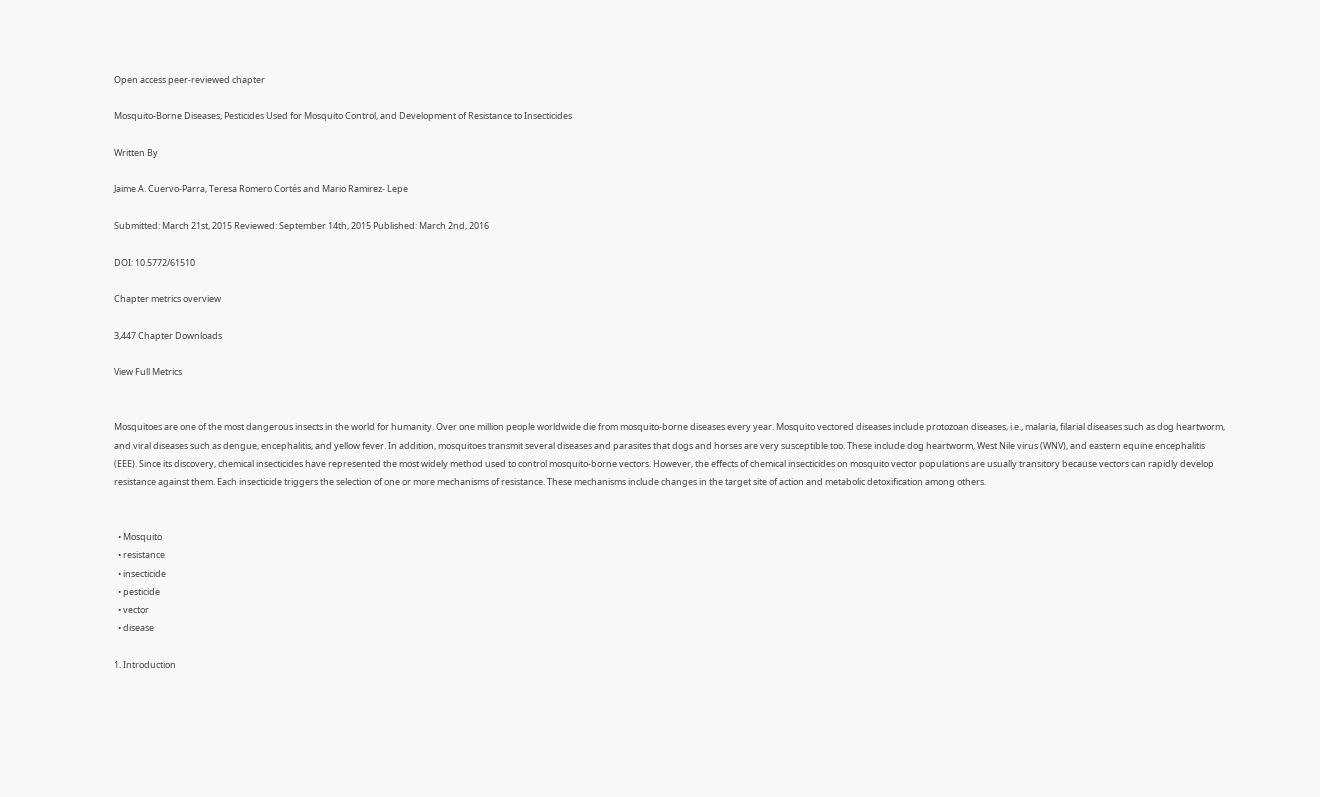Open access peer-reviewed chapter

Mosquito-Borne Diseases, Pesticides Used for Mosquito Control, and Development of Resistance to Insecticides

Written By

Jaime A. Cuervo-Parra, Teresa Romero Cortés and Mario Ramirez- Lepe

Submitted: March 21st, 2015 Reviewed: September 14th, 2015 Published: March 2nd, 2016

DOI: 10.5772/61510

Chapter metrics overview

3,447 Chapter Downloads

View Full Metrics


Mosquitoes are one of the most dangerous insects in the world for humanity. Over one million people worldwide die from mosquito-borne diseases every year. Mosquito vectored diseases include protozoan diseases, i.e., malaria, filarial diseases such as dog heartworm, and viral diseases such as dengue, encephalitis, and yellow fever. In addition, mosquitoes transmit several diseases and parasites that dogs and horses are very susceptible too. These include dog heartworm, West Nile virus (WNV), and eastern equine encephalitis (EEE). Since its discovery, chemical insecticides have represented the most widely method used to control mosquito-borne vectors. However, the effects of chemical insecticides on mosquito vector populations are usually transitory because vectors can rapidly develop resistance against them. Each insecticide triggers the selection of one or more mechanisms of resistance. These mechanisms include changes in the target site of action and metabolic detoxification among others.


  • Mosquito
  • resistance
  • insecticide
  • pesticide
  • vector
  • disease

1. Introduction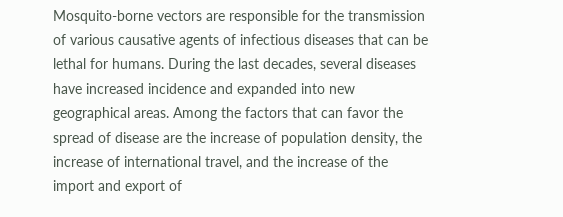Mosquito-borne vectors are responsible for the transmission of various causative agents of infectious diseases that can be lethal for humans. During the last decades, several diseases have increased incidence and expanded into new geographical areas. Among the factors that can favor the spread of disease are the increase of population density, the increase of international travel, and the increase of the import and export of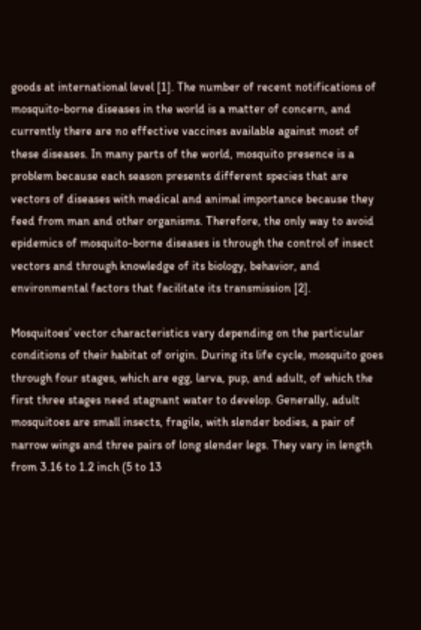goods at international level [1]. The number of recent notifications of mosquito-borne diseases in the world is a matter of concern, and currently there are no effective vaccines available against most of these diseases. In many parts of the world, mosquito presence is a problem because each season presents different species that are vectors of diseases with medical and animal importance because they feed from man and other organisms. Therefore, the only way to avoid epidemics of mosquito-borne diseases is through the control of insect vectors and through knowledge of its biology, behavior, and environmental factors that facilitate its transmission [2].

Mosquitoes’ vector characteristics vary depending on the particular conditions of their habitat of origin. During its life cycle, mosquito goes through four stages, which are egg, larva, pup, and adult, of which the first three stages need stagnant water to develop. Generally, adult mosquitoes are small insects, fragile, with slender bodies, a pair of narrow wings and three pairs of long slender legs. They vary in length from 3.16 to 1.2 inch (5 to 13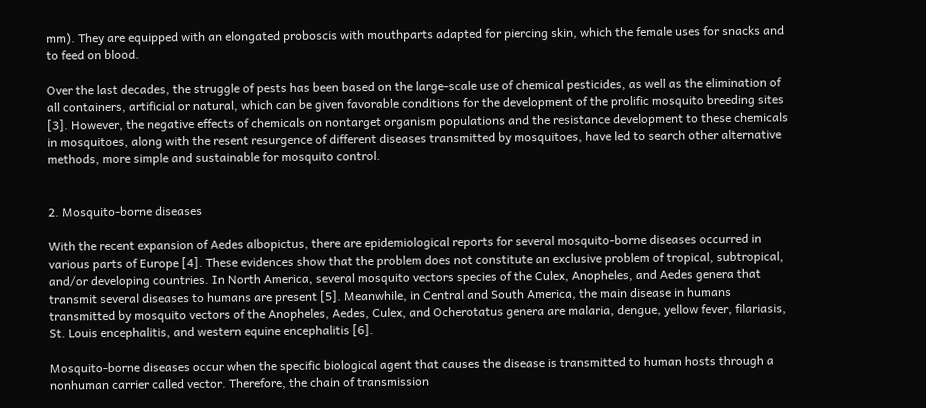mm). They are equipped with an elongated proboscis with mouthparts adapted for piercing skin, which the female uses for snacks and to feed on blood.

Over the last decades, the struggle of pests has been based on the large-scale use of chemical pesticides, as well as the elimination of all containers, artificial or natural, which can be given favorable conditions for the development of the prolific mosquito breeding sites [3]. However, the negative effects of chemicals on nontarget organism populations and the resistance development to these chemicals in mosquitoes, along with the resent resurgence of different diseases transmitted by mosquitoes, have led to search other alternative methods, more simple and sustainable for mosquito control.


2. Mosquito-borne diseases

With the recent expansion of Aedes albopictus, there are epidemiological reports for several mosquito-borne diseases occurred in various parts of Europe [4]. These evidences show that the problem does not constitute an exclusive problem of tropical, subtropical, and/or developing countries. In North America, several mosquito vectors species of the Culex, Anopheles, and Aedes genera that transmit several diseases to humans are present [5]. Meanwhile, in Central and South America, the main disease in humans transmitted by mosquito vectors of the Anopheles, Aedes, Culex, and Ocherotatus genera are malaria, dengue, yellow fever, filariasis, St. Louis encephalitis, and western equine encephalitis [6].

Mosquito-borne diseases occur when the specific biological agent that causes the disease is transmitted to human hosts through a nonhuman carrier called vector. Therefore, the chain of transmission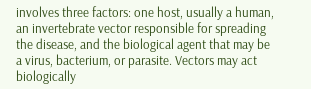involves three factors: one host, usually a human, an invertebrate vector responsible for spreading the disease, and the biological agent that may be a virus, bacterium, or parasite. Vectors may act biologically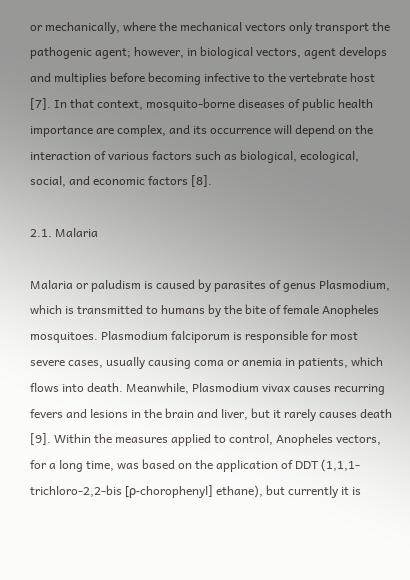or mechanically, where the mechanical vectors only transport the pathogenic agent; however, in biological vectors, agent develops and multiplies before becoming infective to the vertebrate host [7]. In that context, mosquito-borne diseases of public health importance are complex, and its occurrence will depend on the interaction of various factors such as biological, ecological, social, and economic factors [8].

2.1. Malaria

Malaria or paludism is caused by parasites of genus Plasmodium, which is transmitted to humans by the bite of female Anopheles mosquitoes. Plasmodium falciporum is responsible for most severe cases, usually causing coma or anemia in patients, which flows into death. Meanwhile, Plasmodium vivax causes recurring fevers and lesions in the brain and liver, but it rarely causes death [9]. Within the measures applied to control, Anopheles vectors, for a long time, was based on the application of DDT (1,1,1-trichloro-2,2-bis [ρ-chorophenyl] ethane), but currently it is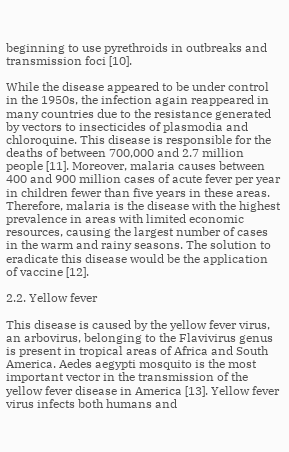beginning to use pyrethroids in outbreaks and transmission foci [10].

While the disease appeared to be under control in the 1950s, the infection again reappeared in many countries due to the resistance generated by vectors to insecticides of plasmodia and chloroquine. This disease is responsible for the deaths of between 700,000 and 2.7 million people [11]. Moreover, malaria causes between 400 and 900 million cases of acute fever per year in children fewer than five years in these areas. Therefore, malaria is the disease with the highest prevalence in areas with limited economic resources, causing the largest number of cases in the warm and rainy seasons. The solution to eradicate this disease would be the application of vaccine [12].

2.2. Yellow fever

This disease is caused by the yellow fever virus, an arbovirus, belonging to the Flavivirus genus is present in tropical areas of Africa and South America. Aedes aegypti mosquito is the most important vector in the transmission of the yellow fever disease in America [13]. Yellow fever virus infects both humans and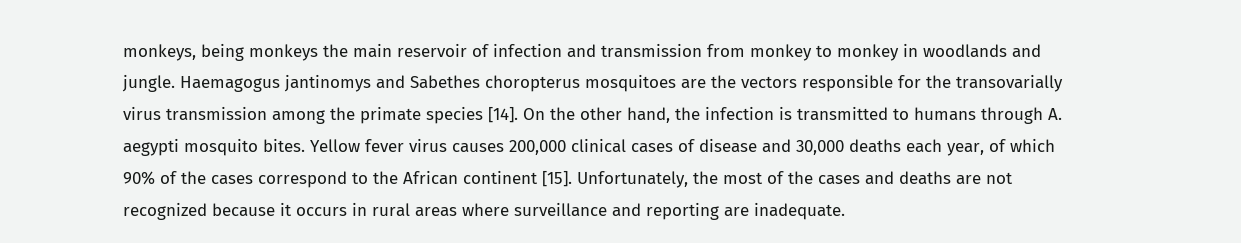monkeys, being monkeys the main reservoir of infection and transmission from monkey to monkey in woodlands and jungle. Haemagogus jantinomys and Sabethes choropterus mosquitoes are the vectors responsible for the transovarially virus transmission among the primate species [14]. On the other hand, the infection is transmitted to humans through A. aegypti mosquito bites. Yellow fever virus causes 200,000 clinical cases of disease and 30,000 deaths each year, of which 90% of the cases correspond to the African continent [15]. Unfortunately, the most of the cases and deaths are not recognized because it occurs in rural areas where surveillance and reporting are inadequate.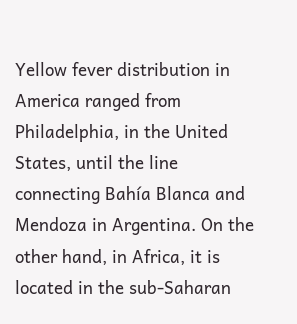Yellow fever distribution in America ranged from Philadelphia, in the United States, until the line connecting Bahía Blanca and Mendoza in Argentina. On the other hand, in Africa, it is located in the sub-Saharan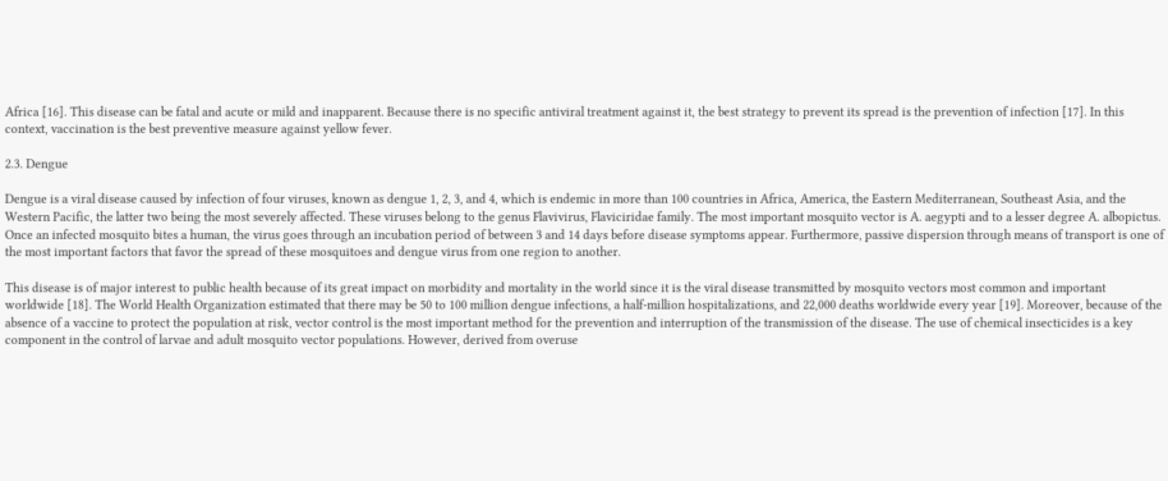Africa [16]. This disease can be fatal and acute or mild and inapparent. Because there is no specific antiviral treatment against it, the best strategy to prevent its spread is the prevention of infection [17]. In this context, vaccination is the best preventive measure against yellow fever.

2.3. Dengue

Dengue is a viral disease caused by infection of four viruses, known as dengue 1, 2, 3, and 4, which is endemic in more than 100 countries in Africa, America, the Eastern Mediterranean, Southeast Asia, and the Western Pacific, the latter two being the most severely affected. These viruses belong to the genus Flavivirus, Flaviciridae family. The most important mosquito vector is A. aegypti and to a lesser degree A. albopictus. Once an infected mosquito bites a human, the virus goes through an incubation period of between 3 and 14 days before disease symptoms appear. Furthermore, passive dispersion through means of transport is one of the most important factors that favor the spread of these mosquitoes and dengue virus from one region to another.

This disease is of major interest to public health because of its great impact on morbidity and mortality in the world since it is the viral disease transmitted by mosquito vectors most common and important worldwide [18]. The World Health Organization estimated that there may be 50 to 100 million dengue infections, a half-million hospitalizations, and 22,000 deaths worldwide every year [19]. Moreover, because of the absence of a vaccine to protect the population at risk, vector control is the most important method for the prevention and interruption of the transmission of the disease. The use of chemical insecticides is a key component in the control of larvae and adult mosquito vector populations. However, derived from overuse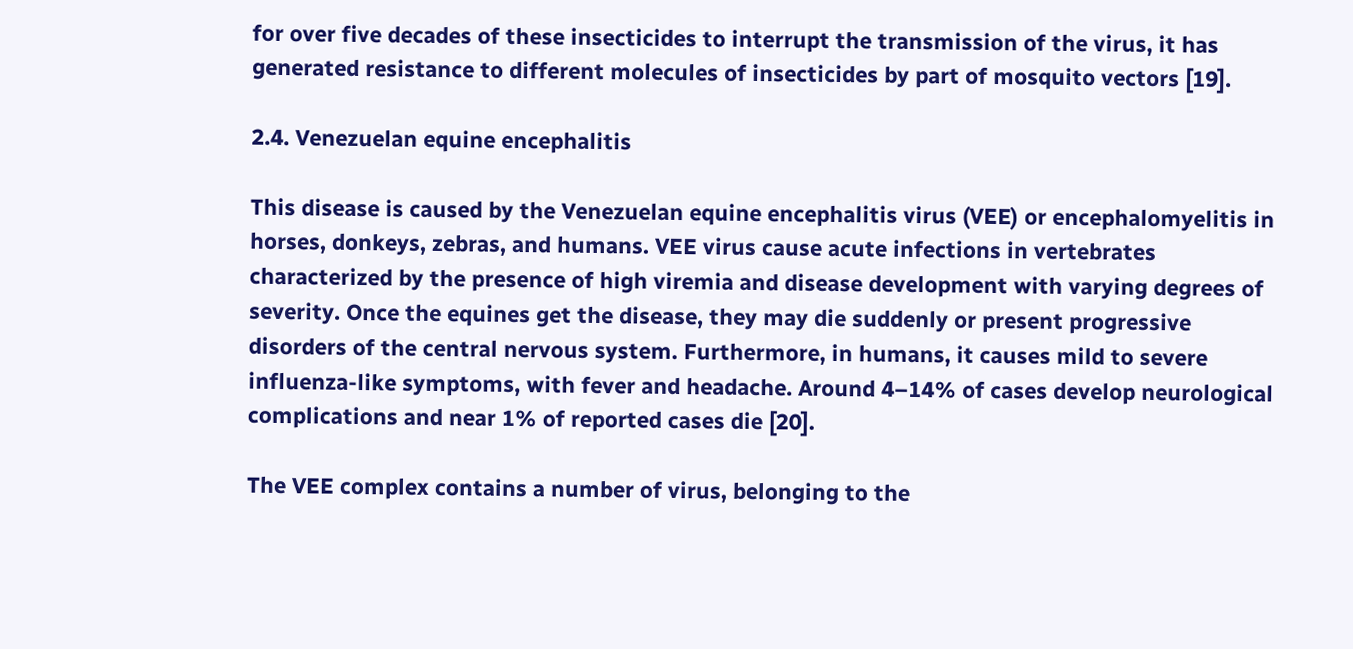for over five decades of these insecticides to interrupt the transmission of the virus, it has generated resistance to different molecules of insecticides by part of mosquito vectors [19].

2.4. Venezuelan equine encephalitis

This disease is caused by the Venezuelan equine encephalitis virus (VEE) or encephalomyelitis in horses, donkeys, zebras, and humans. VEE virus cause acute infections in vertebrates characterized by the presence of high viremia and disease development with varying degrees of severity. Once the equines get the disease, they may die suddenly or present progressive disorders of the central nervous system. Furthermore, in humans, it causes mild to severe influenza-like symptoms, with fever and headache. Around 4–14% of cases develop neurological complications and near 1% of reported cases die [20].

The VEE complex contains a number of virus, belonging to the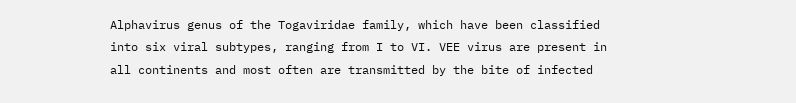Alphavirus genus of the Togaviridae family, which have been classified into six viral subtypes, ranging from I to VI. VEE virus are present in all continents and most often are transmitted by the bite of infected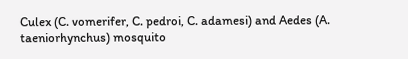Culex (C. vomerifer, C. pedroi, C. adamesi) and Aedes (A. taeniorhynchus) mosquito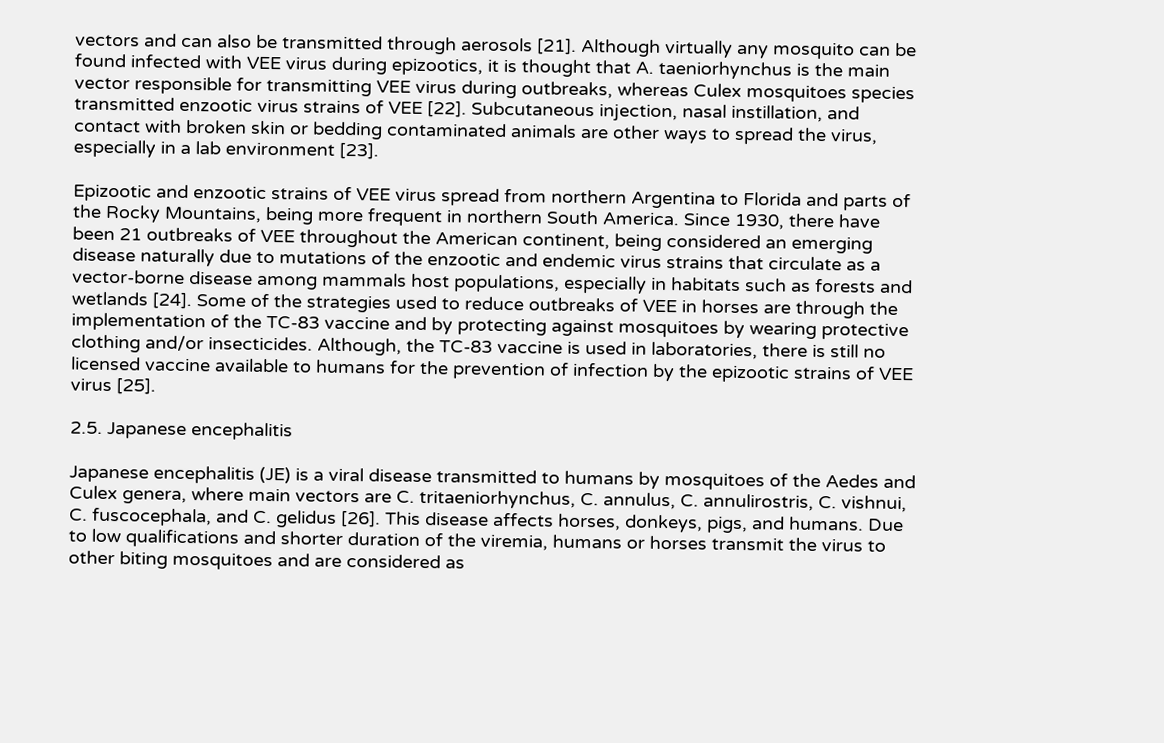vectors and can also be transmitted through aerosols [21]. Although virtually any mosquito can be found infected with VEE virus during epizootics, it is thought that A. taeniorhynchus is the main vector responsible for transmitting VEE virus during outbreaks, whereas Culex mosquitoes species transmitted enzootic virus strains of VEE [22]. Subcutaneous injection, nasal instillation, and contact with broken skin or bedding contaminated animals are other ways to spread the virus, especially in a lab environment [23].

Epizootic and enzootic strains of VEE virus spread from northern Argentina to Florida and parts of the Rocky Mountains, being more frequent in northern South America. Since 1930, there have been 21 outbreaks of VEE throughout the American continent, being considered an emerging disease naturally due to mutations of the enzootic and endemic virus strains that circulate as a vector-borne disease among mammals host populations, especially in habitats such as forests and wetlands [24]. Some of the strategies used to reduce outbreaks of VEE in horses are through the implementation of the TC-83 vaccine and by protecting against mosquitoes by wearing protective clothing and/or insecticides. Although, the TC-83 vaccine is used in laboratories, there is still no licensed vaccine available to humans for the prevention of infection by the epizootic strains of VEE virus [25].

2.5. Japanese encephalitis

Japanese encephalitis (JE) is a viral disease transmitted to humans by mosquitoes of the Aedes and Culex genera, where main vectors are C. tritaeniorhynchus, C. annulus, C. annulirostris, C. vishnui, C. fuscocephala, and C. gelidus [26]. This disease affects horses, donkeys, pigs, and humans. Due to low qualifications and shorter duration of the viremia, humans or horses transmit the virus to other biting mosquitoes and are considered as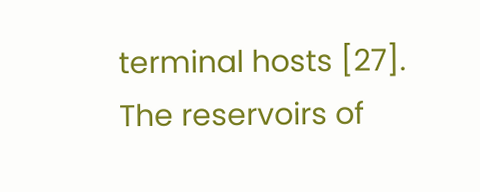terminal hosts [27]. The reservoirs of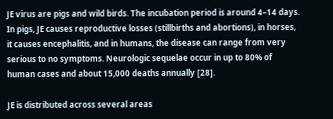JE virus are pigs and wild birds. The incubation period is around 4–14 days. In pigs, JE causes reproductive losses (stillbirths and abortions), in horses, it causes encephalitis, and in humans, the disease can range from very serious to no symptoms. Neurologic sequelae occur in up to 80% of human cases and about 15,000 deaths annually [28].

JE is distributed across several areas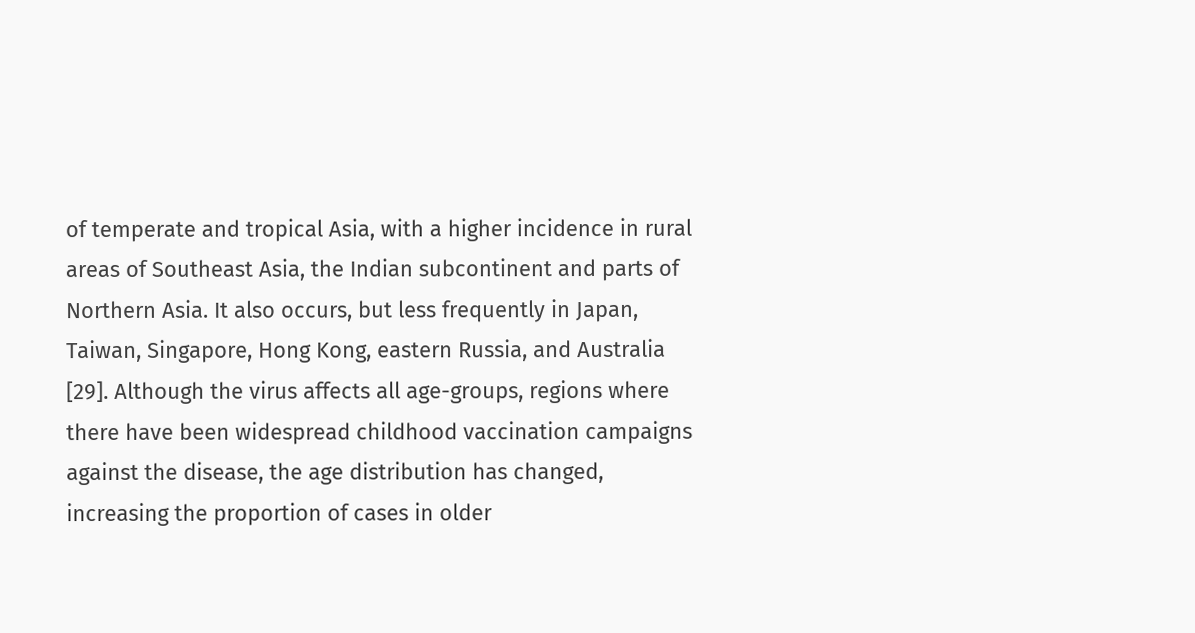of temperate and tropical Asia, with a higher incidence in rural areas of Southeast Asia, the Indian subcontinent and parts of Northern Asia. It also occurs, but less frequently in Japan, Taiwan, Singapore, Hong Kong, eastern Russia, and Australia [29]. Although the virus affects all age-groups, regions where there have been widespread childhood vaccination campaigns against the disease, the age distribution has changed, increasing the proportion of cases in older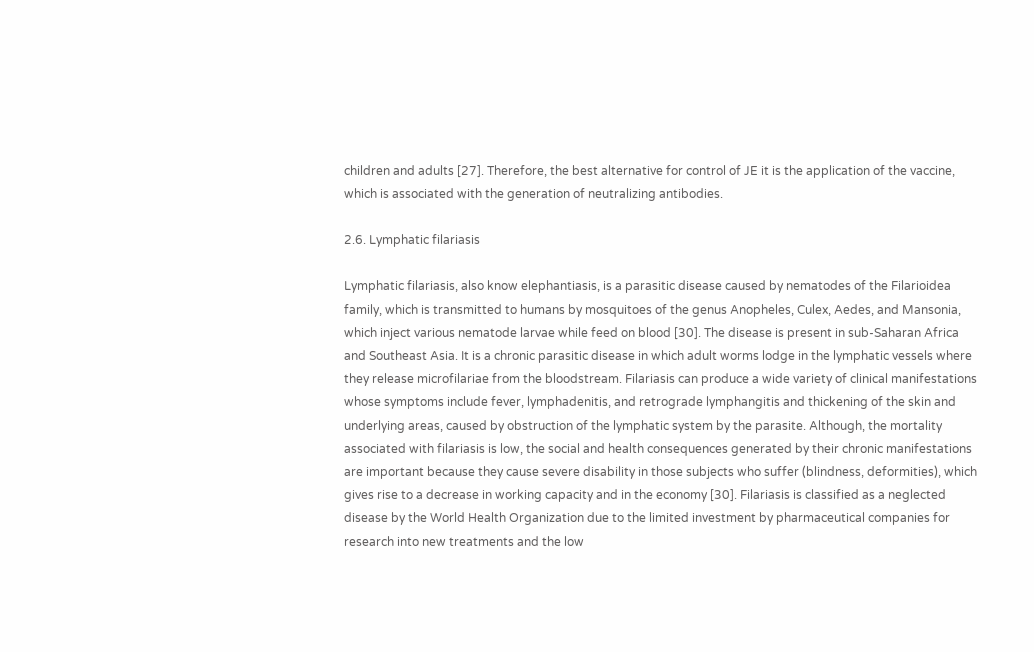children and adults [27]. Therefore, the best alternative for control of JE it is the application of the vaccine, which is associated with the generation of neutralizing antibodies.

2.6. Lymphatic filariasis

Lymphatic filariasis, also know elephantiasis, is a parasitic disease caused by nematodes of the Filarioidea family, which is transmitted to humans by mosquitoes of the genus Anopheles, Culex, Aedes, and Mansonia, which inject various nematode larvae while feed on blood [30]. The disease is present in sub-Saharan Africa and Southeast Asia. It is a chronic parasitic disease in which adult worms lodge in the lymphatic vessels where they release microfilariae from the bloodstream. Filariasis can produce a wide variety of clinical manifestations whose symptoms include fever, lymphadenitis, and retrograde lymphangitis and thickening of the skin and underlying areas, caused by obstruction of the lymphatic system by the parasite. Although, the mortality associated with filariasis is low, the social and health consequences generated by their chronic manifestations are important because they cause severe disability in those subjects who suffer (blindness, deformities), which gives rise to a decrease in working capacity and in the economy [30]. Filariasis is classified as a neglected disease by the World Health Organization due to the limited investment by pharmaceutical companies for research into new treatments and the low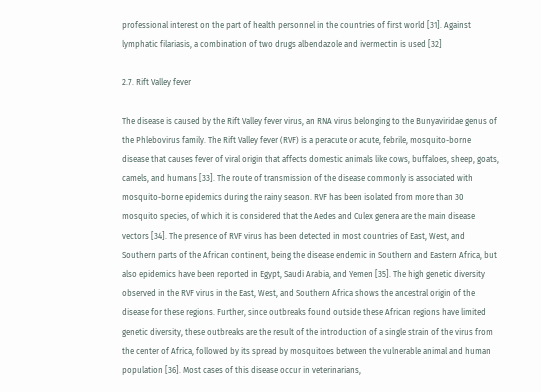professional interest on the part of health personnel in the countries of first world [31]. Against lymphatic filariasis, a combination of two drugs albendazole and ivermectin is used [32]

2.7. Rift Valley fever

The disease is caused by the Rift Valley fever virus, an RNA virus belonging to the Bunyaviridae genus of the Phlebovirus family. The Rift Valley fever (RVF) is a peracute or acute, febrile, mosquito-borne disease that causes fever of viral origin that affects domestic animals like cows, buffaloes, sheep, goats, camels, and humans [33]. The route of transmission of the disease commonly is associated with mosquito-borne epidemics during the rainy season. RVF has been isolated from more than 30 mosquito species, of which it is considered that the Aedes and Culex genera are the main disease vectors [34]. The presence of RVF virus has been detected in most countries of East, West, and Southern parts of the African continent, being the disease endemic in Southern and Eastern Africa, but also epidemics have been reported in Egypt, Saudi Arabia, and Yemen [35]. The high genetic diversity observed in the RVF virus in the East, West, and Southern Africa shows the ancestral origin of the disease for these regions. Further, since outbreaks found outside these African regions have limited genetic diversity, these outbreaks are the result of the introduction of a single strain of the virus from the center of Africa, followed by its spread by mosquitoes between the vulnerable animal and human population [36]. Most cases of this disease occur in veterinarians,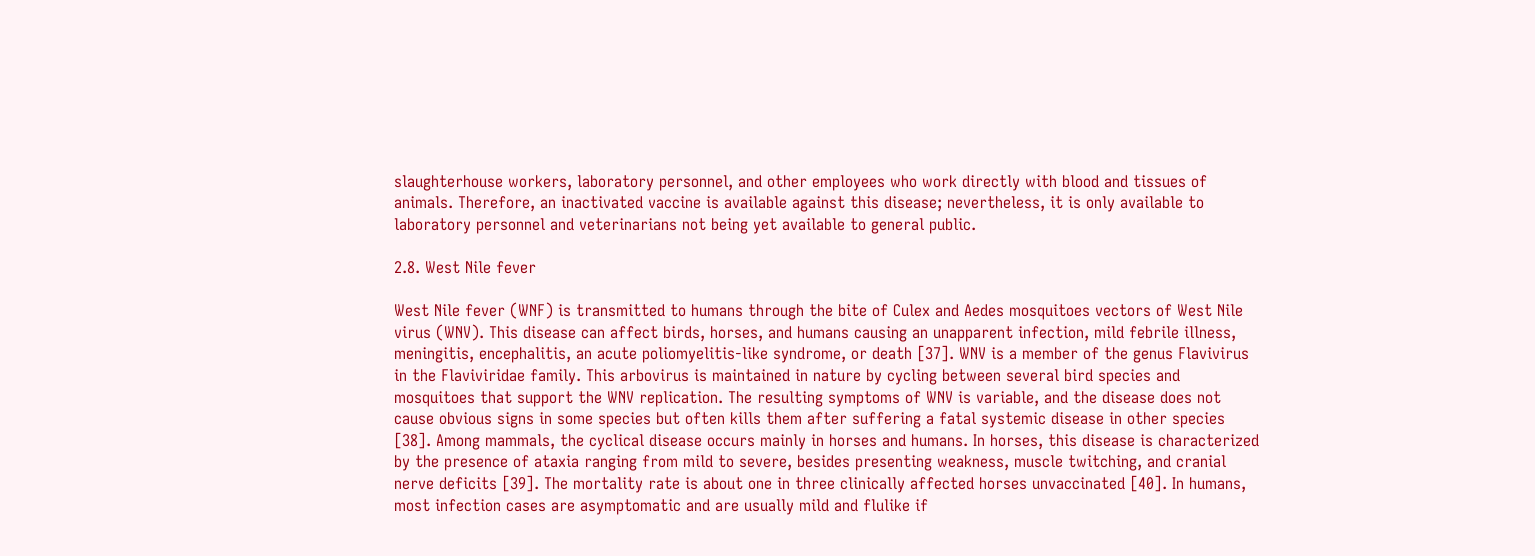slaughterhouse workers, laboratory personnel, and other employees who work directly with blood and tissues of animals. Therefore, an inactivated vaccine is available against this disease; nevertheless, it is only available to laboratory personnel and veterinarians not being yet available to general public.

2.8. West Nile fever

West Nile fever (WNF) is transmitted to humans through the bite of Culex and Aedes mosquitoes vectors of West Nile virus (WNV). This disease can affect birds, horses, and humans causing an unapparent infection, mild febrile illness, meningitis, encephalitis, an acute poliomyelitis-like syndrome, or death [37]. WNV is a member of the genus Flavivirus in the Flaviviridae family. This arbovirus is maintained in nature by cycling between several bird species and mosquitoes that support the WNV replication. The resulting symptoms of WNV is variable, and the disease does not cause obvious signs in some species but often kills them after suffering a fatal systemic disease in other species [38]. Among mammals, the cyclical disease occurs mainly in horses and humans. In horses, this disease is characterized by the presence of ataxia ranging from mild to severe, besides presenting weakness, muscle twitching, and cranial nerve deficits [39]. The mortality rate is about one in three clinically affected horses unvaccinated [40]. In humans, most infection cases are asymptomatic and are usually mild and flulike if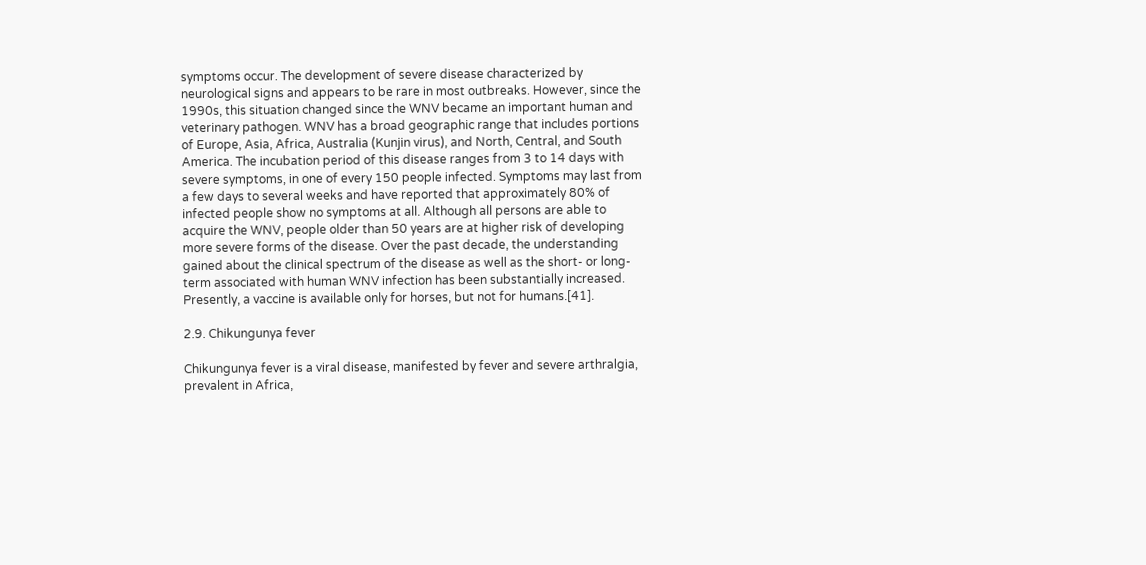symptoms occur. The development of severe disease characterized by neurological signs and appears to be rare in most outbreaks. However, since the 1990s, this situation changed since the WNV became an important human and veterinary pathogen. WNV has a broad geographic range that includes portions of Europe, Asia, Africa, Australia (Kunjin virus), and North, Central, and South America. The incubation period of this disease ranges from 3 to 14 days with severe symptoms, in one of every 150 people infected. Symptoms may last from a few days to several weeks and have reported that approximately 80% of infected people show no symptoms at all. Although all persons are able to acquire the WNV, people older than 50 years are at higher risk of developing more severe forms of the disease. Over the past decade, the understanding gained about the clinical spectrum of the disease as well as the short- or long-term associated with human WNV infection has been substantially increased. Presently, a vaccine is available only for horses, but not for humans.[41].

2.9. Chikungunya fever

Chikungunya fever is a viral disease, manifested by fever and severe arthralgia, prevalent in Africa,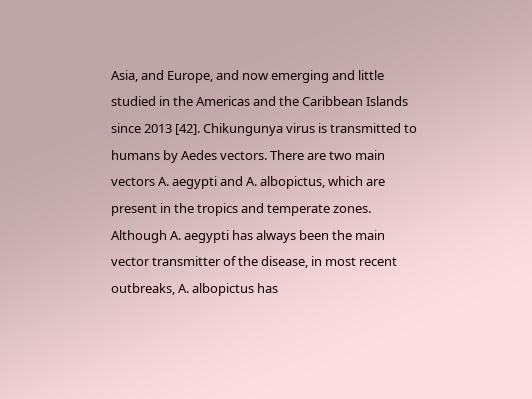Asia, and Europe, and now emerging and little studied in the Americas and the Caribbean Islands since 2013 [42]. Chikungunya virus is transmitted to humans by Aedes vectors. There are two main vectors A. aegypti and A. albopictus, which are present in the tropics and temperate zones. Although A. aegypti has always been the main vector transmitter of the disease, in most recent outbreaks, A. albopictus has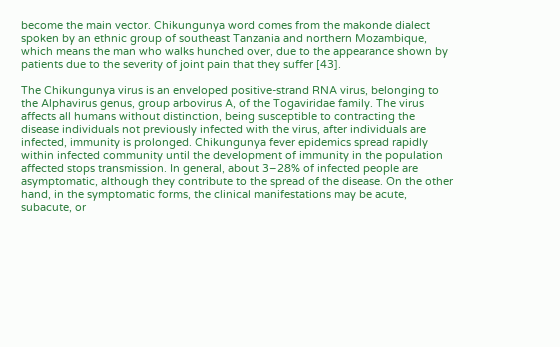become the main vector. Chikungunya word comes from the makonde dialect spoken by an ethnic group of southeast Tanzania and northern Mozambique, which means the man who walks hunched over, due to the appearance shown by patients due to the severity of joint pain that they suffer [43].

The Chikungunya virus is an enveloped positive-strand RNA virus, belonging to the Alphavirus genus, group arbovirus A, of the Togaviridae family. The virus affects all humans without distinction, being susceptible to contracting the disease individuals not previously infected with the virus, after individuals are infected, immunity is prolonged. Chikungunya fever epidemics spread rapidly within infected community until the development of immunity in the population affected stops transmission. In general, about 3–28% of infected people are asymptomatic, although they contribute to the spread of the disease. On the other hand, in the symptomatic forms, the clinical manifestations may be acute, subacute, or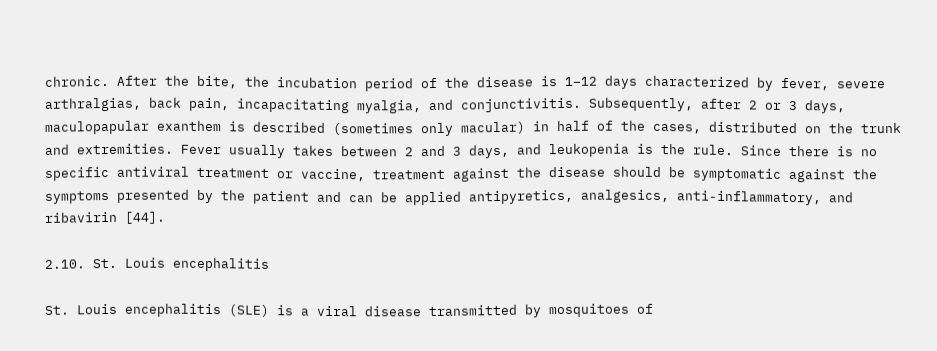chronic. After the bite, the incubation period of the disease is 1–12 days characterized by fever, severe arthralgias, back pain, incapacitating myalgia, and conjunctivitis. Subsequently, after 2 or 3 days, maculopapular exanthem is described (sometimes only macular) in half of the cases, distributed on the trunk and extremities. Fever usually takes between 2 and 3 days, and leukopenia is the rule. Since there is no specific antiviral treatment or vaccine, treatment against the disease should be symptomatic against the symptoms presented by the patient and can be applied antipyretics, analgesics, anti-inflammatory, and ribavirin [44].

2.10. St. Louis encephalitis

St. Louis encephalitis (SLE) is a viral disease transmitted by mosquitoes of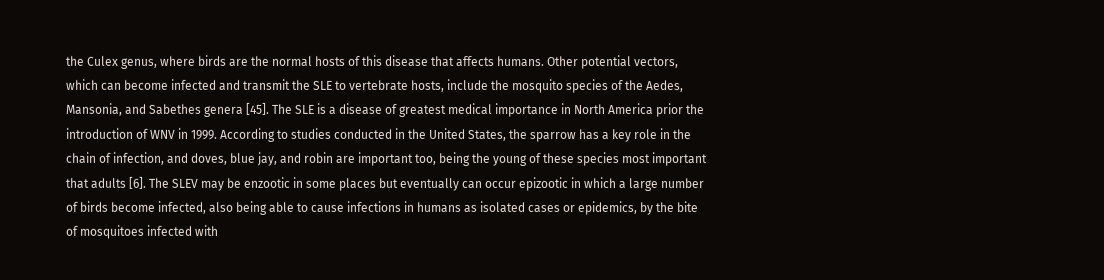the Culex genus, where birds are the normal hosts of this disease that affects humans. Other potential vectors, which can become infected and transmit the SLE to vertebrate hosts, include the mosquito species of the Aedes, Mansonia, and Sabethes genera [45]. The SLE is a disease of greatest medical importance in North America prior the introduction of WNV in 1999. According to studies conducted in the United States, the sparrow has a key role in the chain of infection, and doves, blue jay, and robin are important too, being the young of these species most important that adults [6]. The SLEV may be enzootic in some places but eventually can occur epizootic in which a large number of birds become infected, also being able to cause infections in humans as isolated cases or epidemics, by the bite of mosquitoes infected with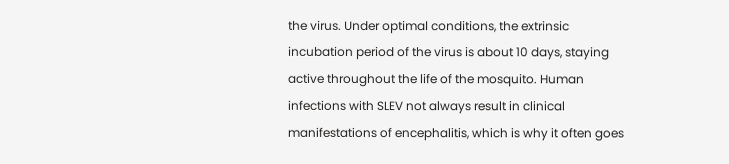the virus. Under optimal conditions, the extrinsic incubation period of the virus is about 10 days, staying active throughout the life of the mosquito. Human infections with SLEV not always result in clinical manifestations of encephalitis, which is why it often goes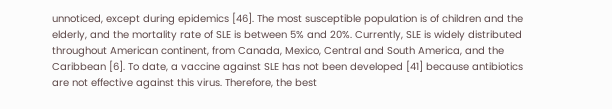unnoticed, except during epidemics [46]. The most susceptible population is of children and the elderly, and the mortality rate of SLE is between 5% and 20%. Currently, SLE is widely distributed throughout American continent, from Canada, Mexico, Central and South America, and the Caribbean [6]. To date, a vaccine against SLE has not been developed [41] because antibiotics are not effective against this virus. Therefore, the best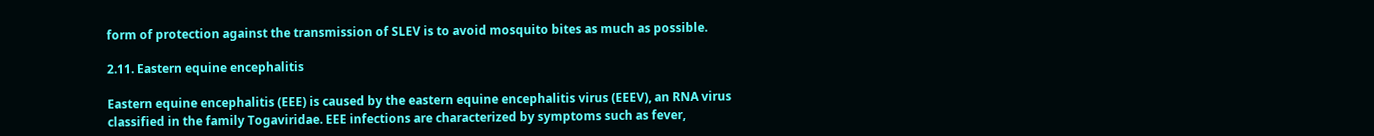form of protection against the transmission of SLEV is to avoid mosquito bites as much as possible.

2.11. Eastern equine encephalitis

Eastern equine encephalitis (EEE) is caused by the eastern equine encephalitis virus (EEEV), an RNA virus classified in the family Togaviridae. EEE infections are characterized by symptoms such as fever,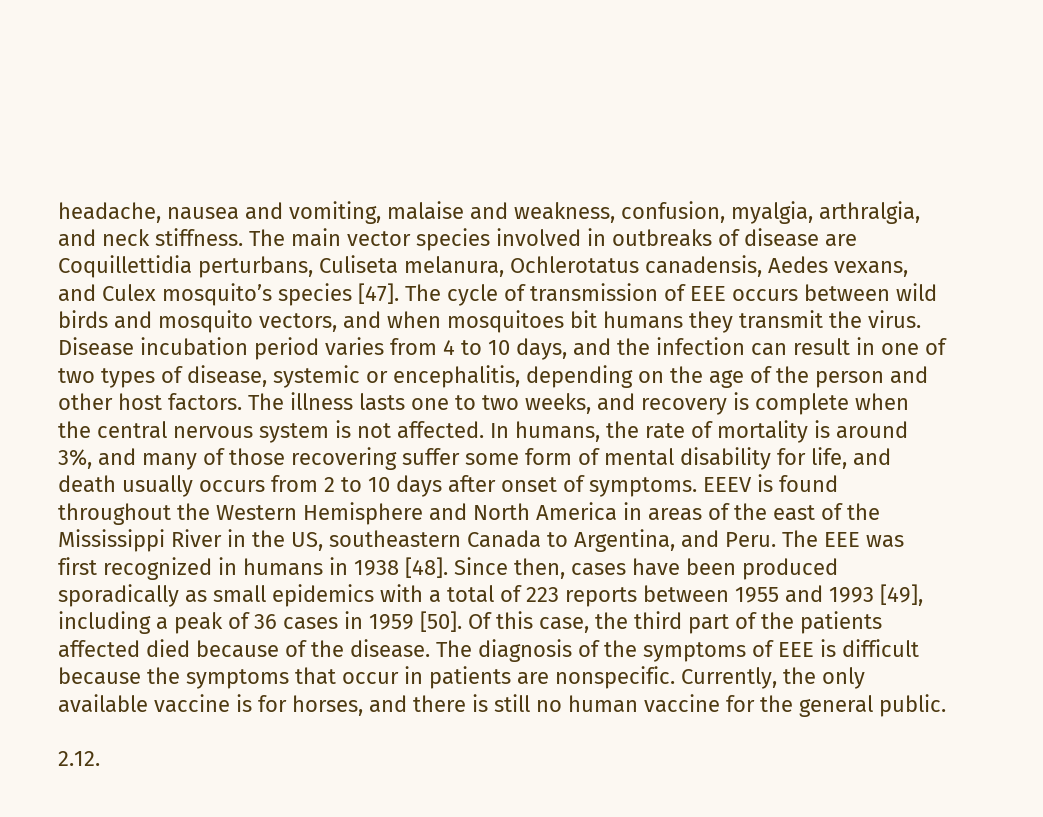headache, nausea and vomiting, malaise and weakness, confusion, myalgia, arthralgia, and neck stiffness. The main vector species involved in outbreaks of disease are Coquillettidia perturbans, Culiseta melanura, Ochlerotatus canadensis, Aedes vexans, and Culex mosquito’s species [47]. The cycle of transmission of EEE occurs between wild birds and mosquito vectors, and when mosquitoes bit humans they transmit the virus. Disease incubation period varies from 4 to 10 days, and the infection can result in one of two types of disease, systemic or encephalitis, depending on the age of the person and other host factors. The illness lasts one to two weeks, and recovery is complete when the central nervous system is not affected. In humans, the rate of mortality is around 3%, and many of those recovering suffer some form of mental disability for life, and death usually occurs from 2 to 10 days after onset of symptoms. EEEV is found throughout the Western Hemisphere and North America in areas of the east of the Mississippi River in the US, southeastern Canada to Argentina, and Peru. The EEE was first recognized in humans in 1938 [48]. Since then, cases have been produced sporadically as small epidemics with a total of 223 reports between 1955 and 1993 [49], including a peak of 36 cases in 1959 [50]. Of this case, the third part of the patients affected died because of the disease. The diagnosis of the symptoms of EEE is difficult because the symptoms that occur in patients are nonspecific. Currently, the only available vaccine is for horses, and there is still no human vaccine for the general public.

2.12.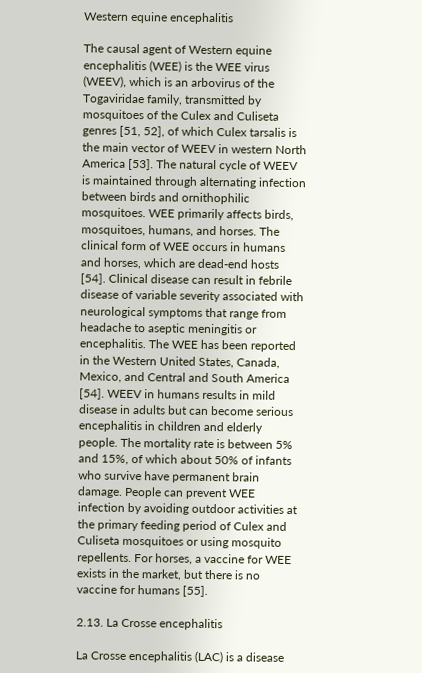Western equine encephalitis

The causal agent of Western equine encephalitis (WEE) is the WEE virus (WEEV), which is an arbovirus of the Togaviridae family, transmitted by mosquitoes of the Culex and Culiseta genres [51, 52], of which Culex tarsalis is the main vector of WEEV in western North America [53]. The natural cycle of WEEV is maintained through alternating infection between birds and ornithophilic mosquitoes. WEE primarily affects birds, mosquitoes, humans, and horses. The clinical form of WEE occurs in humans and horses, which are dead-end hosts [54]. Clinical disease can result in febrile disease of variable severity associated with neurological symptoms that range from headache to aseptic meningitis or encephalitis. The WEE has been reported in the Western United States, Canada, Mexico, and Central and South America [54]. WEEV in humans results in mild disease in adults but can become serious encephalitis in children and elderly people. The mortality rate is between 5% and 15%, of which about 50% of infants who survive have permanent brain damage. People can prevent WEE infection by avoiding outdoor activities at the primary feeding period of Culex and Culiseta mosquitoes or using mosquito repellents. For horses, a vaccine for WEE exists in the market, but there is no vaccine for humans [55].

2.13. La Crosse encephalitis

La Crosse encephalitis (LAC) is a disease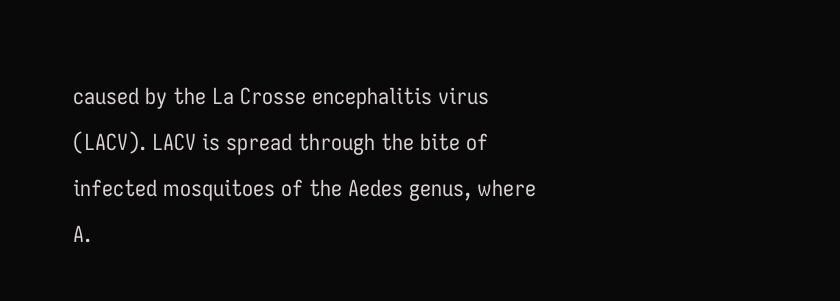caused by the La Crosse encephalitis virus (LACV). LACV is spread through the bite of infected mosquitoes of the Aedes genus, where A.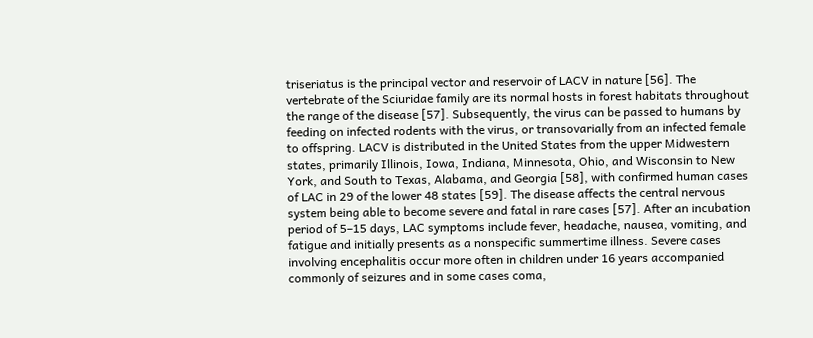triseriatus is the principal vector and reservoir of LACV in nature [56]. The vertebrate of the Sciuridae family are its normal hosts in forest habitats throughout the range of the disease [57]. Subsequently, the virus can be passed to humans by feeding on infected rodents with the virus, or transovarially from an infected female to offspring. LACV is distributed in the United States from the upper Midwestern states, primarily Illinois, Iowa, Indiana, Minnesota, Ohio, and Wisconsin to New York, and South to Texas, Alabama, and Georgia [58], with confirmed human cases of LAC in 29 of the lower 48 states [59]. The disease affects the central nervous system being able to become severe and fatal in rare cases [57]. After an incubation period of 5–15 days, LAC symptoms include fever, headache, nausea, vomiting, and fatigue and initially presents as a nonspecific summertime illness. Severe cases involving encephalitis occur more often in children under 16 years accompanied commonly of seizures and in some cases coma,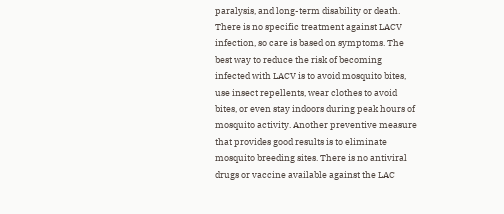paralysis, and long-term disability or death. There is no specific treatment against LACV infection, so care is based on symptoms. The best way to reduce the risk of becoming infected with LACV is to avoid mosquito bites, use insect repellents, wear clothes to avoid bites, or even stay indoors during peak hours of mosquito activity. Another preventive measure that provides good results is to eliminate mosquito breeding sites. There is no antiviral drugs or vaccine available against the LAC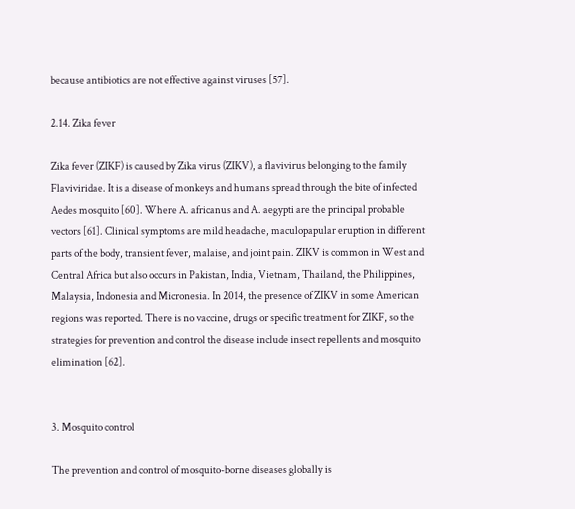because antibiotics are not effective against viruses [57].

2.14. Zika fever

Zika fever (ZIKF) is caused by Zika virus (ZIKV), a flavivirus belonging to the family Flaviviridae. It is a disease of monkeys and humans spread through the bite of infected Aedes mosquito [60]. Where A. africanus and A. aegypti are the principal probable vectors [61]. Clinical symptoms are mild headache, maculopapular eruption in different parts of the body, transient fever, malaise, and joint pain. ZIKV is common in West and Central Africa but also occurs in Pakistan, India, Vietnam, Thailand, the Philippines, Malaysia, Indonesia and Micronesia. In 2014, the presence of ZIKV in some American regions was reported. There is no vaccine, drugs or specific treatment for ZIKF, so the strategies for prevention and control the disease include insect repellents and mosquito elimination [62].


3. Mosquito control

The prevention and control of mosquito-borne diseases globally is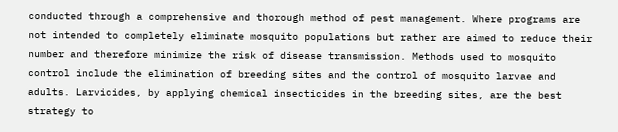conducted through a comprehensive and thorough method of pest management. Where programs are not intended to completely eliminate mosquito populations but rather are aimed to reduce their number and therefore minimize the risk of disease transmission. Methods used to mosquito control include the elimination of breeding sites and the control of mosquito larvae and adults. Larvicides, by applying chemical insecticides in the breeding sites, are the best strategy to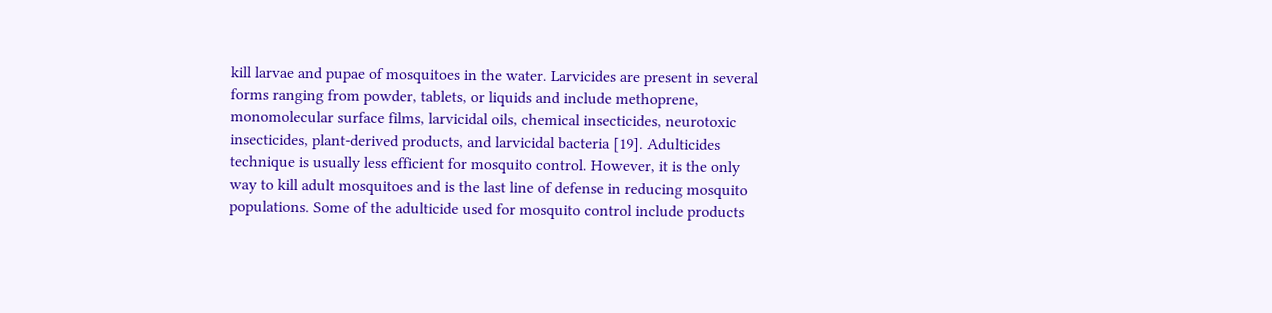kill larvae and pupae of mosquitoes in the water. Larvicides are present in several forms ranging from powder, tablets, or liquids and include methoprene, monomolecular surface films, larvicidal oils, chemical insecticides, neurotoxic insecticides, plant-derived products, and larvicidal bacteria [19]. Adulticides technique is usually less efficient for mosquito control. However, it is the only way to kill adult mosquitoes and is the last line of defense in reducing mosquito populations. Some of the adulticide used for mosquito control include products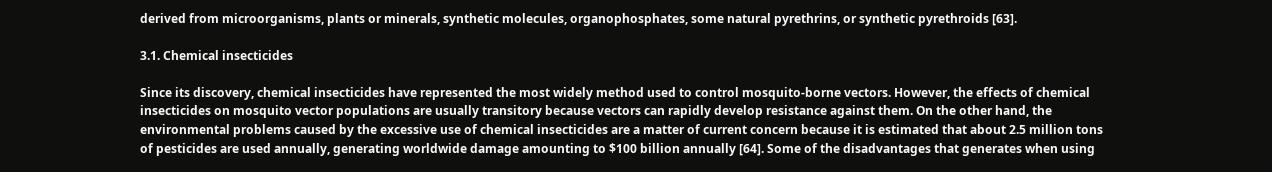derived from microorganisms, plants or minerals, synthetic molecules, organophosphates, some natural pyrethrins, or synthetic pyrethroids [63].

3.1. Chemical insecticides

Since its discovery, chemical insecticides have represented the most widely method used to control mosquito-borne vectors. However, the effects of chemical insecticides on mosquito vector populations are usually transitory because vectors can rapidly develop resistance against them. On the other hand, the environmental problems caused by the excessive use of chemical insecticides are a matter of current concern because it is estimated that about 2.5 million tons of pesticides are used annually, generating worldwide damage amounting to $100 billion annually [64]. Some of the disadvantages that generates when using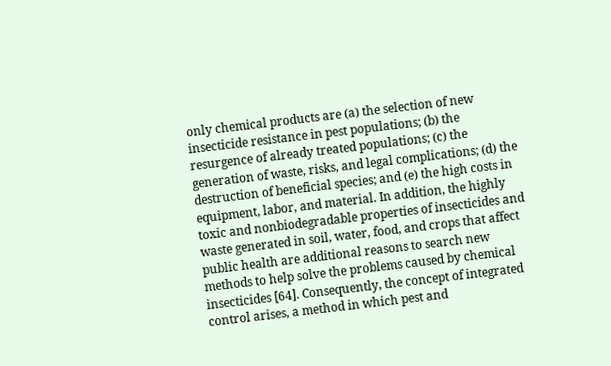only chemical products are (a) the selection of new insecticide resistance in pest populations; (b) the resurgence of already treated populations; (c) the generation of waste, risks, and legal complications; (d) the destruction of beneficial species; and (e) the high costs in equipment, labor, and material. In addition, the highly toxic and nonbiodegradable properties of insecticides and waste generated in soil, water, food, and crops that affect public health are additional reasons to search new methods to help solve the problems caused by chemical insecticides [64]. Consequently, the concept of integrated control arises, a method in which pest and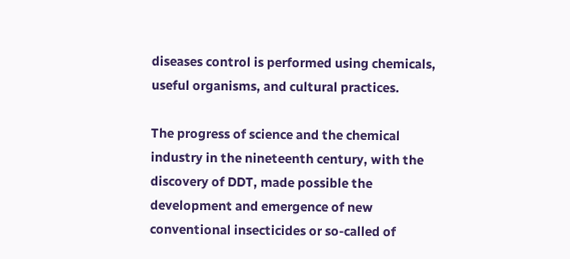diseases control is performed using chemicals, useful organisms, and cultural practices.

The progress of science and the chemical industry in the nineteenth century, with the discovery of DDT, made possible the development and emergence of new conventional insecticides or so-called of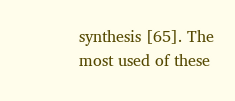synthesis [65]. The most used of these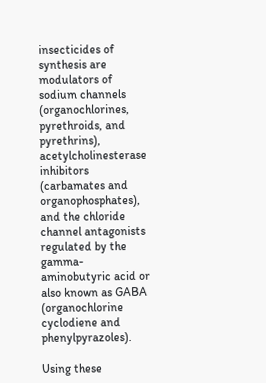insecticides of synthesis are modulators of sodium channels (organochlorines, pyrethroids, and pyrethrins), acetylcholinesterase inhibitors (carbamates and organophosphates), and the chloride channel antagonists regulated by the gamma-aminobutyric acid or also known as GABA (organochlorine cyclodiene and phenylpyrazoles).

Using these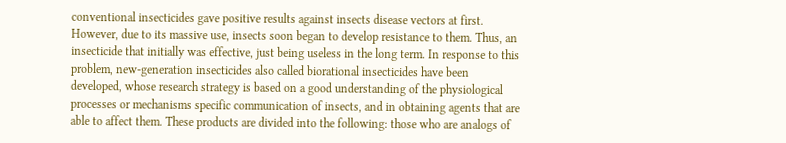conventional insecticides gave positive results against insects disease vectors at first. However, due to its massive use, insects soon began to develop resistance to them. Thus, an insecticide that initially was effective, just being useless in the long term. In response to this problem, new-generation insecticides also called biorational insecticides have been developed, whose research strategy is based on a good understanding of the physiological processes or mechanisms specific communication of insects, and in obtaining agents that are able to affect them. These products are divided into the following: those who are analogs of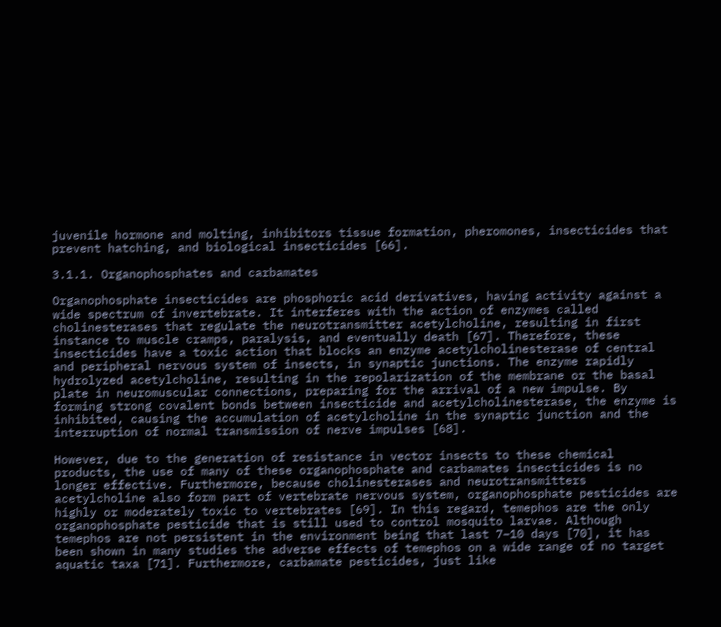juvenile hormone and molting, inhibitors tissue formation, pheromones, insecticides that prevent hatching, and biological insecticides [66].

3.1.1. Organophosphates and carbamates

Organophosphate insecticides are phosphoric acid derivatives, having activity against a wide spectrum of invertebrate. It interferes with the action of enzymes called cholinesterases that regulate the neurotransmitter acetylcholine, resulting in first instance to muscle cramps, paralysis, and eventually death [67]. Therefore, these insecticides have a toxic action that blocks an enzyme acetylcholinesterase of central and peripheral nervous system of insects, in synaptic junctions. The enzyme rapidly hydrolyzed acetylcholine, resulting in the repolarization of the membrane or the basal plate in neuromuscular connections, preparing for the arrival of a new impulse. By forming strong covalent bonds between insecticide and acetylcholinesterase, the enzyme is inhibited, causing the accumulation of acetylcholine in the synaptic junction and the interruption of normal transmission of nerve impulses [68].

However, due to the generation of resistance in vector insects to these chemical products, the use of many of these organophosphate and carbamates insecticides is no longer effective. Furthermore, because cholinesterases and neurotransmitters acetylcholine also form part of vertebrate nervous system, organophosphate pesticides are highly or moderately toxic to vertebrates [69]. In this regard, temephos are the only organophosphate pesticide that is still used to control mosquito larvae. Although temephos are not persistent in the environment being that last 7–10 days [70], it has been shown in many studies the adverse effects of temephos on a wide range of no target aquatic taxa [71]. Furthermore, carbamate pesticides, just like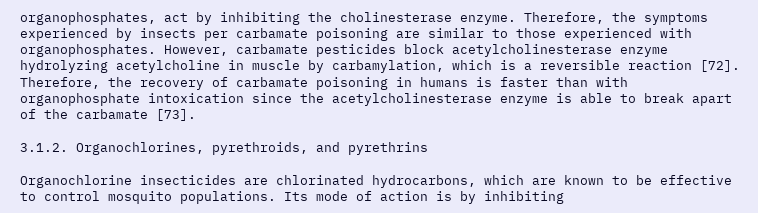organophosphates, act by inhibiting the cholinesterase enzyme. Therefore, the symptoms experienced by insects per carbamate poisoning are similar to those experienced with organophosphates. However, carbamate pesticides block acetylcholinesterase enzyme hydrolyzing acetylcholine in muscle by carbamylation, which is a reversible reaction [72]. Therefore, the recovery of carbamate poisoning in humans is faster than with organophosphate intoxication since the acetylcholinesterase enzyme is able to break apart of the carbamate [73].

3.1.2. Organochlorines, pyrethroids, and pyrethrins

Organochlorine insecticides are chlorinated hydrocarbons, which are known to be effective to control mosquito populations. Its mode of action is by inhibiting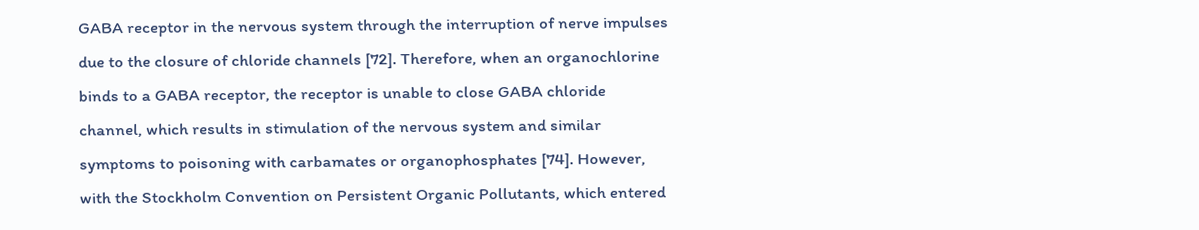GABA receptor in the nervous system through the interruption of nerve impulses due to the closure of chloride channels [72]. Therefore, when an organochlorine binds to a GABA receptor, the receptor is unable to close GABA chloride channel, which results in stimulation of the nervous system and similar symptoms to poisoning with carbamates or organophosphates [74]. However, with the Stockholm Convention on Persistent Organic Pollutants, which entered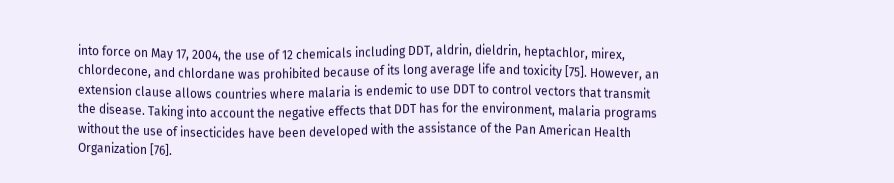into force on May 17, 2004, the use of 12 chemicals including DDT, aldrin, dieldrin, heptachlor, mirex, chlordecone, and chlordane was prohibited because of its long average life and toxicity [75]. However, an extension clause allows countries where malaria is endemic to use DDT to control vectors that transmit the disease. Taking into account the negative effects that DDT has for the environment, malaria programs without the use of insecticides have been developed with the assistance of the Pan American Health Organization [76].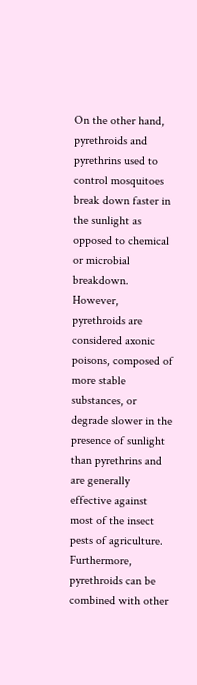On the other hand, pyrethroids and pyrethrins used to control mosquitoes break down faster in the sunlight as opposed to chemical or microbial breakdown. However, pyrethroids are considered axonic poisons, composed of more stable substances, or degrade slower in the presence of sunlight than pyrethrins and are generally effective against most of the insect pests of agriculture. Furthermore, pyrethroids can be combined with other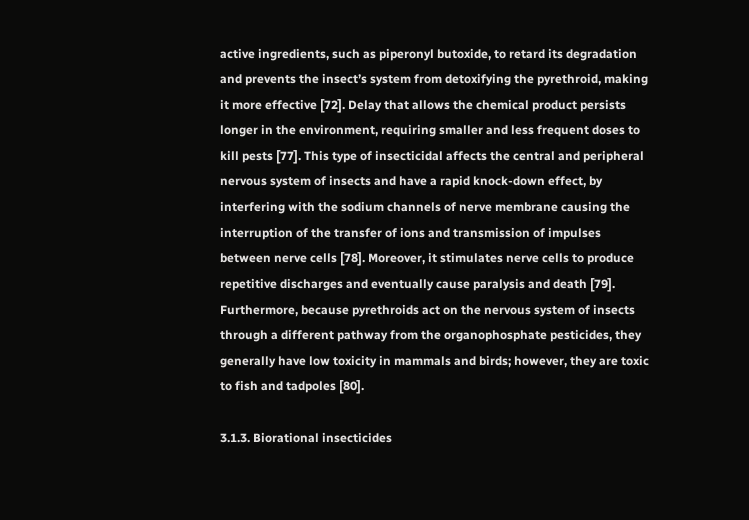active ingredients, such as piperonyl butoxide, to retard its degradation and prevents the insect’s system from detoxifying the pyrethroid, making it more effective [72]. Delay that allows the chemical product persists longer in the environment, requiring smaller and less frequent doses to kill pests [77]. This type of insecticidal affects the central and peripheral nervous system of insects and have a rapid knock-down effect, by interfering with the sodium channels of nerve membrane causing the interruption of the transfer of ions and transmission of impulses between nerve cells [78]. Moreover, it stimulates nerve cells to produce repetitive discharges and eventually cause paralysis and death [79]. Furthermore, because pyrethroids act on the nervous system of insects through a different pathway from the organophosphate pesticides, they generally have low toxicity in mammals and birds; however, they are toxic to fish and tadpoles [80].

3.1.3. Biorational insecticides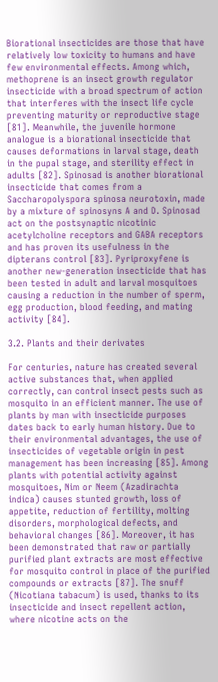Biorational insecticides are those that have relatively low toxicity to humans and have few environmental effects. Among which, methoprene is an insect growth regulator insecticide with a broad spectrum of action that interferes with the insect life cycle preventing maturity or reproductive stage [81]. Meanwhile, the juvenile hormone analogue is a biorational insecticide that causes deformations in larval stage, death in the pupal stage, and sterility effect in adults [82]. Spinosad is another biorational insecticide that comes from a Saccharopolyspora spinosa neurotoxin, made by a mixture of spinosyns A and D. Spinosad act on the postsynaptic nicotinic acetylcholine receptors and GABA receptors and has proven its usefulness in the dipterans control [83]. Pyriproxyfene is another new-generation insecticide that has been tested in adult and larval mosquitoes causing a reduction in the number of sperm, egg production, blood feeding, and mating activity [84].

3.2. Plants and their derivates

For centuries, nature has created several active substances that, when applied correctly, can control insect pests such as mosquito in an efficient manner. The use of plants by man with insecticide purposes dates back to early human history. Due to their environmental advantages, the use of insecticides of vegetable origin in pest management has been increasing [85]. Among plants with potential activity against mosquitoes, Nim or Neem (Azadirachta indica) causes stunted growth, loss of appetite, reduction of fertility, molting disorders, morphological defects, and behavioral changes [86]. Moreover, it has been demonstrated that raw or partially purified plant extracts are most effective for mosquito control in place of the purified compounds or extracts [87]. The snuff (Nicotiana tabacum) is used, thanks to its insecticide and insect repellent action, where nicotine acts on the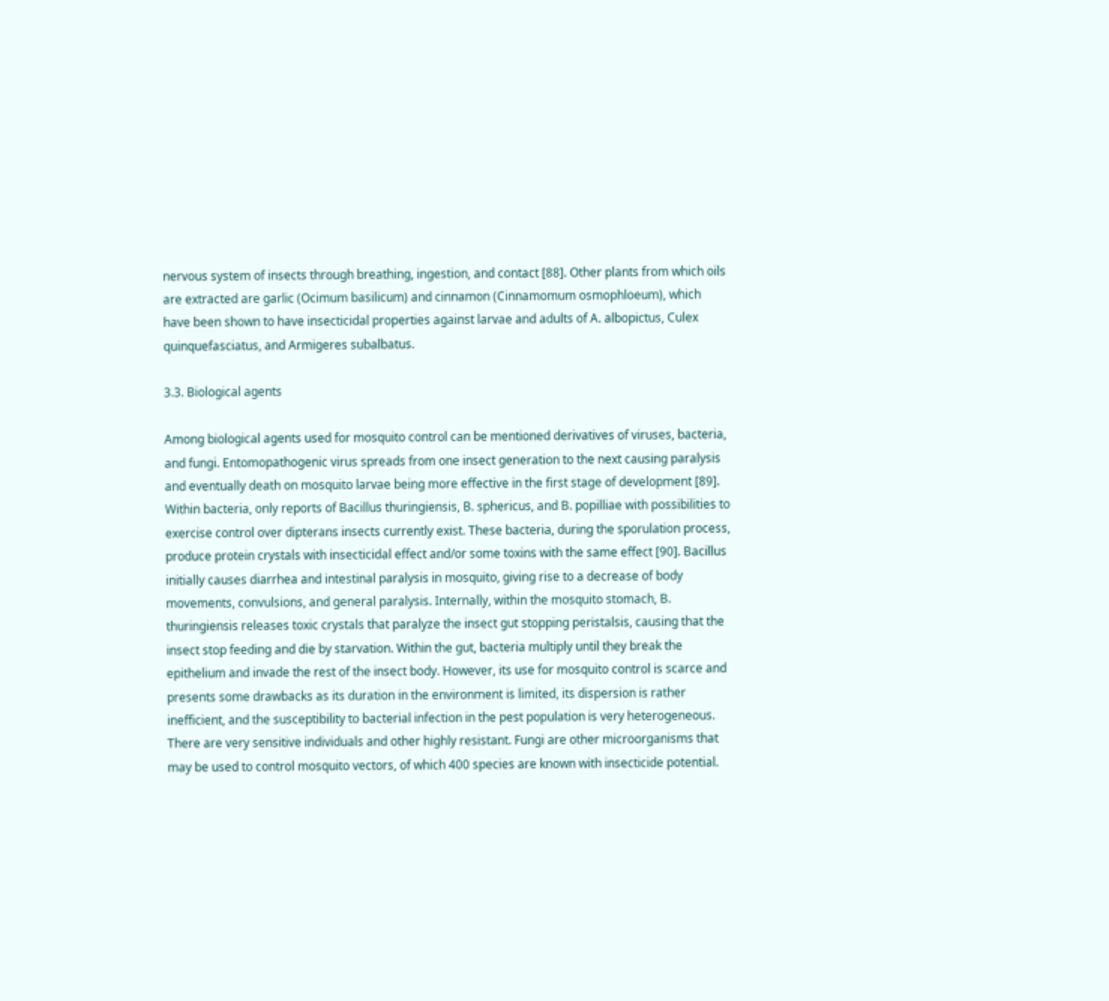nervous system of insects through breathing, ingestion, and contact [88]. Other plants from which oils are extracted are garlic (Ocimum basilicum) and cinnamon (Cinnamomum osmophloeum), which have been shown to have insecticidal properties against larvae and adults of A. albopictus, Culex quinquefasciatus, and Armigeres subalbatus.

3.3. Biological agents

Among biological agents used for mosquito control can be mentioned derivatives of viruses, bacteria, and fungi. Entomopathogenic virus spreads from one insect generation to the next causing paralysis and eventually death on mosquito larvae being more effective in the first stage of development [89]. Within bacteria, only reports of Bacillus thuringiensis, B. sphericus, and B. popilliae with possibilities to exercise control over dipterans insects currently exist. These bacteria, during the sporulation process, produce protein crystals with insecticidal effect and/or some toxins with the same effect [90]. Bacillus initially causes diarrhea and intestinal paralysis in mosquito, giving rise to a decrease of body movements, convulsions, and general paralysis. Internally, within the mosquito stomach, B. thuringiensis releases toxic crystals that paralyze the insect gut stopping peristalsis, causing that the insect stop feeding and die by starvation. Within the gut, bacteria multiply until they break the epithelium and invade the rest of the insect body. However, its use for mosquito control is scarce and presents some drawbacks as its duration in the environment is limited, its dispersion is rather inefficient, and the susceptibility to bacterial infection in the pest population is very heterogeneous. There are very sensitive individuals and other highly resistant. Fungi are other microorganisms that may be used to control mosquito vectors, of which 400 species are known with insecticide potential.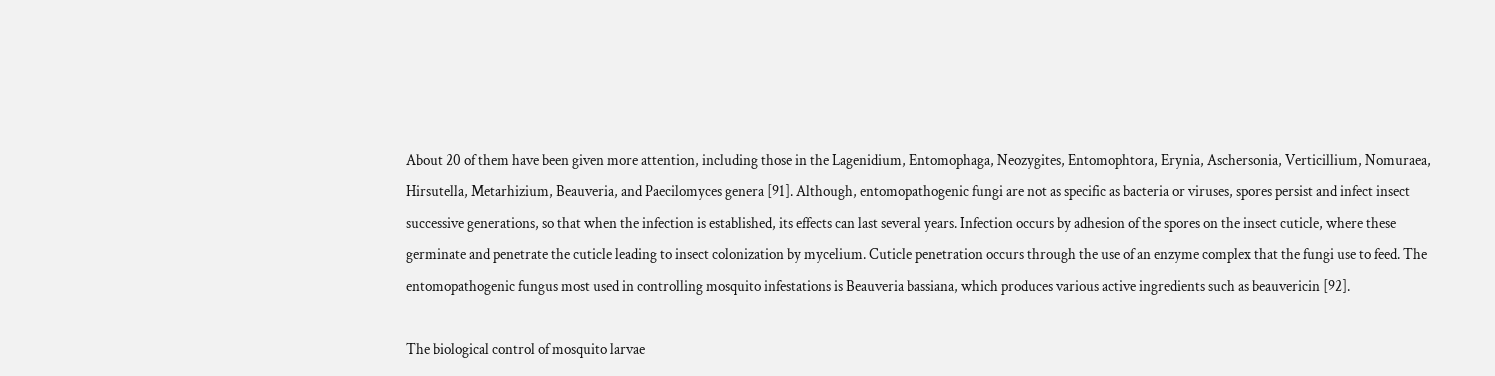About 20 of them have been given more attention, including those in the Lagenidium, Entomophaga, Neozygites, Entomophtora, Erynia, Aschersonia, Verticillium, Nomuraea, Hirsutella, Metarhizium, Beauveria, and Paecilomyces genera [91]. Although, entomopathogenic fungi are not as specific as bacteria or viruses, spores persist and infect insect successive generations, so that when the infection is established, its effects can last several years. Infection occurs by adhesion of the spores on the insect cuticle, where these germinate and penetrate the cuticle leading to insect colonization by mycelium. Cuticle penetration occurs through the use of an enzyme complex that the fungi use to feed. The entomopathogenic fungus most used in controlling mosquito infestations is Beauveria bassiana, which produces various active ingredients such as beauvericin [92].

The biological control of mosquito larvae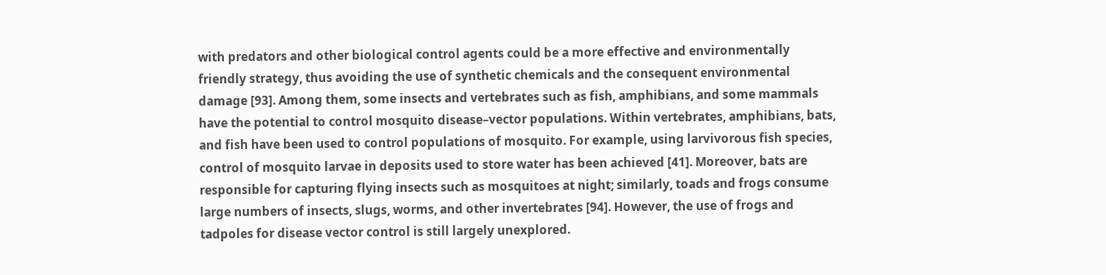with predators and other biological control agents could be a more effective and environmentally friendly strategy, thus avoiding the use of synthetic chemicals and the consequent environmental damage [93]. Among them, some insects and vertebrates such as fish, amphibians, and some mammals have the potential to control mosquito disease–vector populations. Within vertebrates, amphibians, bats, and fish have been used to control populations of mosquito. For example, using larvivorous fish species, control of mosquito larvae in deposits used to store water has been achieved [41]. Moreover, bats are responsible for capturing flying insects such as mosquitoes at night; similarly, toads and frogs consume large numbers of insects, slugs, worms, and other invertebrates [94]. However, the use of frogs and tadpoles for disease vector control is still largely unexplored.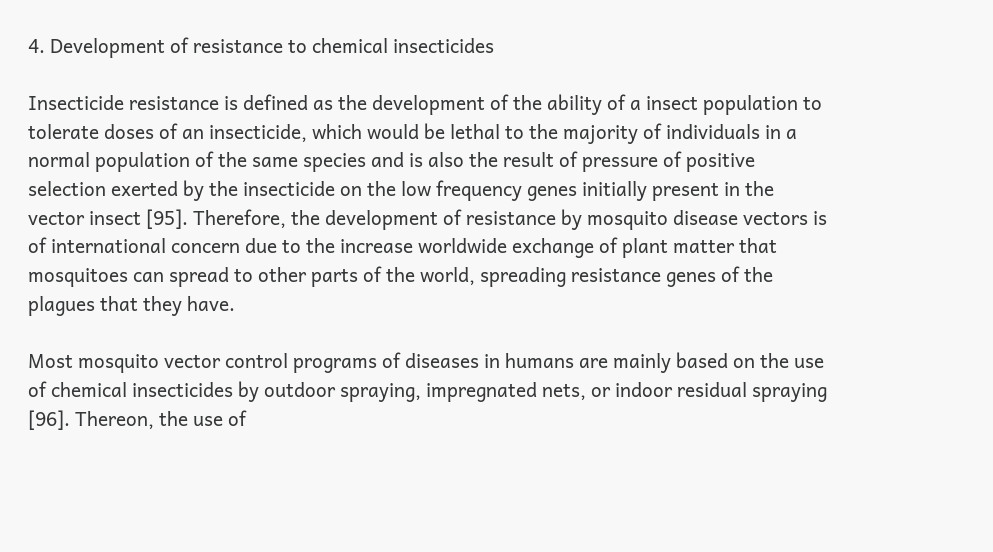4. Development of resistance to chemical insecticides

Insecticide resistance is defined as the development of the ability of a insect population to tolerate doses of an insecticide, which would be lethal to the majority of individuals in a normal population of the same species and is also the result of pressure of positive selection exerted by the insecticide on the low frequency genes initially present in the vector insect [95]. Therefore, the development of resistance by mosquito disease vectors is of international concern due to the increase worldwide exchange of plant matter that mosquitoes can spread to other parts of the world, spreading resistance genes of the plagues that they have.

Most mosquito vector control programs of diseases in humans are mainly based on the use of chemical insecticides by outdoor spraying, impregnated nets, or indoor residual spraying [96]. Thereon, the use of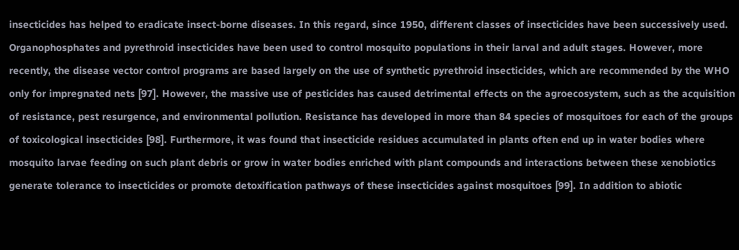insecticides has helped to eradicate insect-borne diseases. In this regard, since 1950, different classes of insecticides have been successively used. Organophosphates and pyrethroid insecticides have been used to control mosquito populations in their larval and adult stages. However, more recently, the disease vector control programs are based largely on the use of synthetic pyrethroid insecticides, which are recommended by the WHO only for impregnated nets [97]. However, the massive use of pesticides has caused detrimental effects on the agroecosystem, such as the acquisition of resistance, pest resurgence, and environmental pollution. Resistance has developed in more than 84 species of mosquitoes for each of the groups of toxicological insecticides [98]. Furthermore, it was found that insecticide residues accumulated in plants often end up in water bodies where mosquito larvae feeding on such plant debris or grow in water bodies enriched with plant compounds and interactions between these xenobiotics generate tolerance to insecticides or promote detoxification pathways of these insecticides against mosquitoes [99]. In addition to abiotic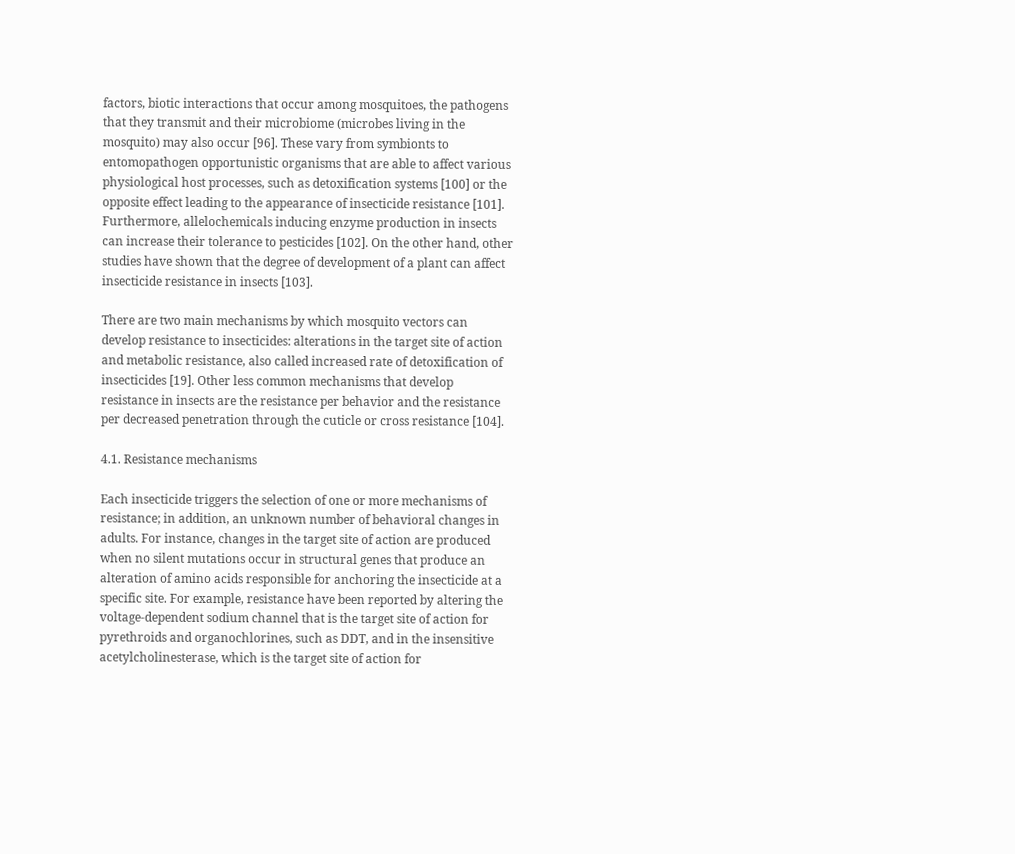factors, biotic interactions that occur among mosquitoes, the pathogens that they transmit and their microbiome (microbes living in the mosquito) may also occur [96]. These vary from symbionts to entomopathogen opportunistic organisms that are able to affect various physiological host processes, such as detoxification systems [100] or the opposite effect leading to the appearance of insecticide resistance [101]. Furthermore, allelochemicals inducing enzyme production in insects can increase their tolerance to pesticides [102]. On the other hand, other studies have shown that the degree of development of a plant can affect insecticide resistance in insects [103].

There are two main mechanisms by which mosquito vectors can develop resistance to insecticides: alterations in the target site of action and metabolic resistance, also called increased rate of detoxification of insecticides [19]. Other less common mechanisms that develop resistance in insects are the resistance per behavior and the resistance per decreased penetration through the cuticle or cross resistance [104].

4.1. Resistance mechanisms

Each insecticide triggers the selection of one or more mechanisms of resistance; in addition, an unknown number of behavioral changes in adults. For instance, changes in the target site of action are produced when no silent mutations occur in structural genes that produce an alteration of amino acids responsible for anchoring the insecticide at a specific site. For example, resistance have been reported by altering the voltage-dependent sodium channel that is the target site of action for pyrethroids and organochlorines, such as DDT, and in the insensitive acetylcholinesterase, which is the target site of action for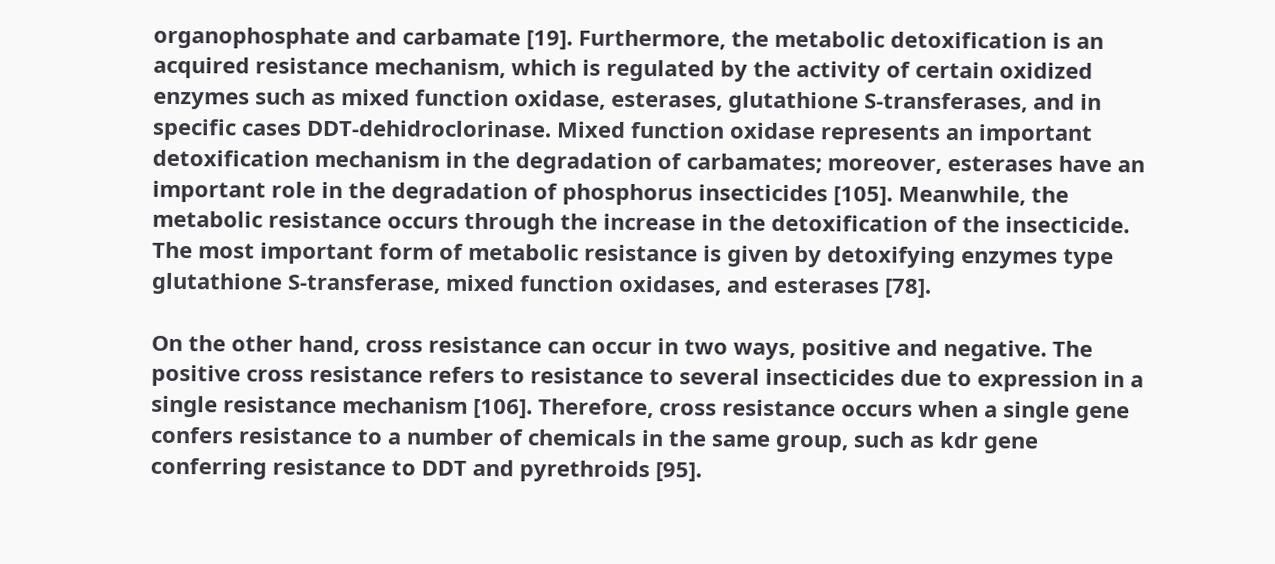organophosphate and carbamate [19]. Furthermore, the metabolic detoxification is an acquired resistance mechanism, which is regulated by the activity of certain oxidized enzymes such as mixed function oxidase, esterases, glutathione S-transferases, and in specific cases DDT-dehidroclorinase. Mixed function oxidase represents an important detoxification mechanism in the degradation of carbamates; moreover, esterases have an important role in the degradation of phosphorus insecticides [105]. Meanwhile, the metabolic resistance occurs through the increase in the detoxification of the insecticide. The most important form of metabolic resistance is given by detoxifying enzymes type glutathione S-transferase, mixed function oxidases, and esterases [78].

On the other hand, cross resistance can occur in two ways, positive and negative. The positive cross resistance refers to resistance to several insecticides due to expression in a single resistance mechanism [106]. Therefore, cross resistance occurs when a single gene confers resistance to a number of chemicals in the same group, such as kdr gene conferring resistance to DDT and pyrethroids [95].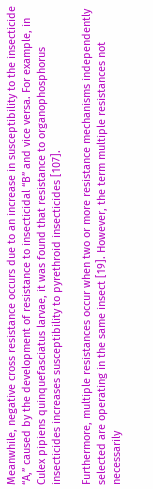Meanwhile, negative cross resistance occurs due to an increase in susceptibility to the insecticide “A,” caused by the development of resistance to insecticidal “B” and vice versa. For example, in Culex pipiens quinquefasciatus larvae, it was found that resistance to organophosphorus insecticides increases susceptibility to pyrethroid insecticides [107].

Furthermore, multiple resistances occur when two or more resistance mechanisms independently selected are operating in the same insect [19]. However, the term multiple resistances not necessarily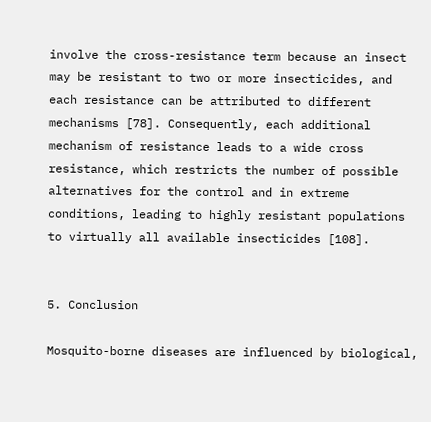involve the cross-resistance term because an insect may be resistant to two or more insecticides, and each resistance can be attributed to different mechanisms [78]. Consequently, each additional mechanism of resistance leads to a wide cross resistance, which restricts the number of possible alternatives for the control and in extreme conditions, leading to highly resistant populations to virtually all available insecticides [108].


5. Conclusion

Mosquito-borne diseases are influenced by biological,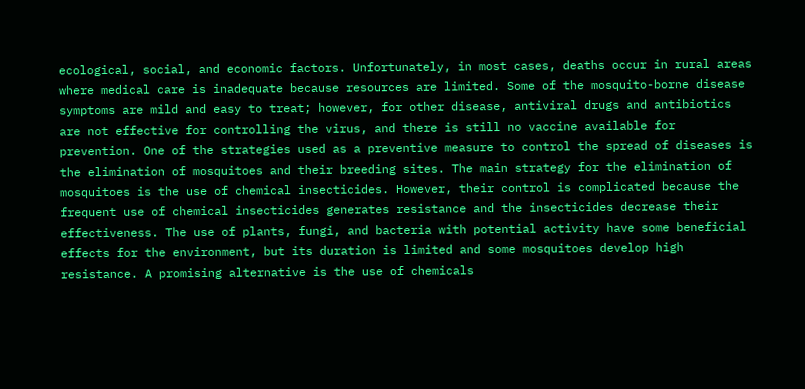ecological, social, and economic factors. Unfortunately, in most cases, deaths occur in rural areas where medical care is inadequate because resources are limited. Some of the mosquito-borne disease symptoms are mild and easy to treat; however, for other disease, antiviral drugs and antibiotics are not effective for controlling the virus, and there is still no vaccine available for prevention. One of the strategies used as a preventive measure to control the spread of diseases is the elimination of mosquitoes and their breeding sites. The main strategy for the elimination of mosquitoes is the use of chemical insecticides. However, their control is complicated because the frequent use of chemical insecticides generates resistance and the insecticides decrease their effectiveness. The use of plants, fungi, and bacteria with potential activity have some beneficial effects for the environment, but its duration is limited and some mosquitoes develop high resistance. A promising alternative is the use of chemicals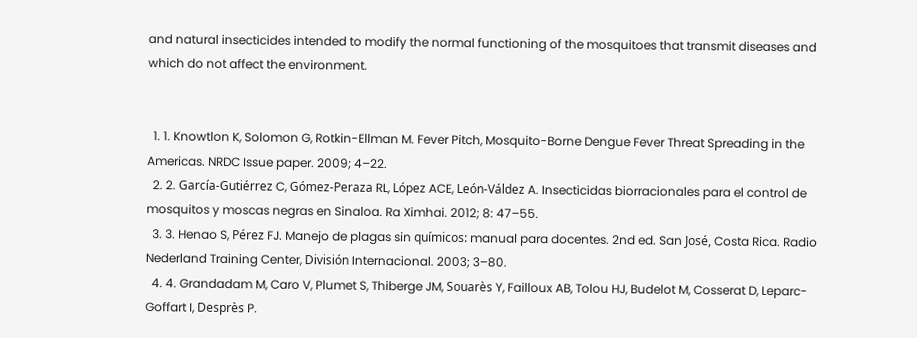and natural insecticides intended to modify the normal functioning of the mosquitoes that transmit diseases and which do not affect the environment.


  1. 1. Knowtlon K, Solomon G, Rotkin-Ellman M. Fever Pitch, Mosquito-Borne Dengue Fever Threat Spreading in the Americas. NRDC Issue paper. 2009; 4–22.
  2. 2. García-Gutiérrez C, Gómez-Peraza RL, López ACE, León-Váldez A. Insecticidas biorracionales para el control de mosquitos y moscas negras en Sinaloa. Ra Ximhai. 2012; 8: 47–55.
  3. 3. Henao S, Pérez FJ. Manejo de plagas sin químicos: manual para docentes. 2nd ed. San José, Costa Rica. Radio Nederland Training Center, División Internacional. 2003; 3–80.
  4. 4. Grandadam M, Caro V, Plumet S, Thiberge JM, Souarès Y, Failloux AB, Tolou HJ, Budelot M, Cosserat D, Leparc-Goffart I, Desprès P.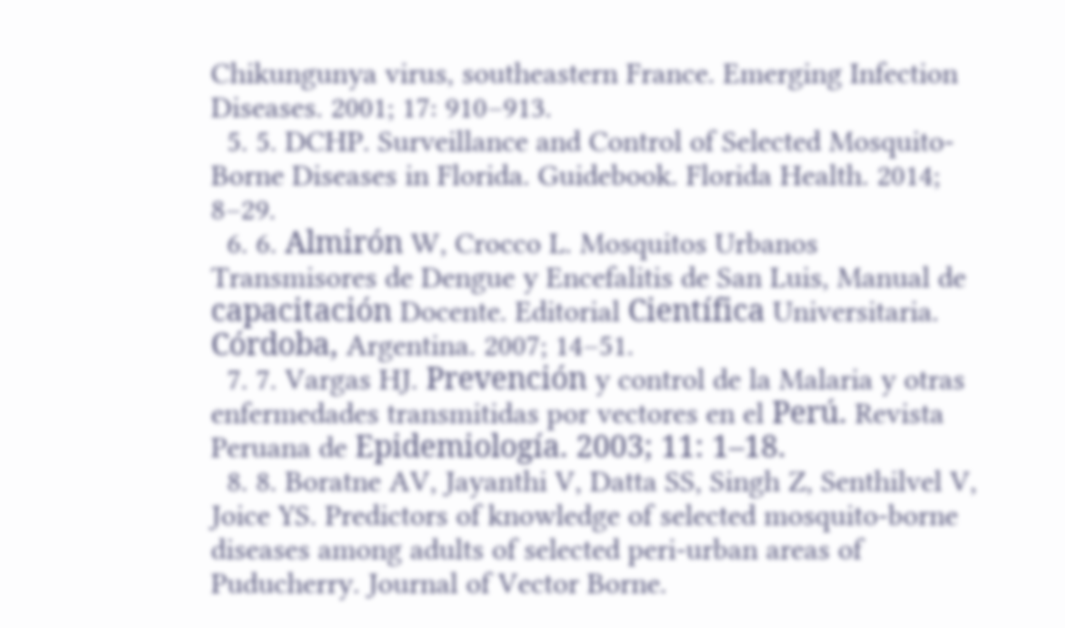Chikungunya virus, southeastern France. Emerging Infection Diseases. 2001; 17: 910–913.
  5. 5. DCHP. Surveillance and Control of Selected Mosquito-Borne Diseases in Florida. Guidebook. Florida Health. 2014; 8–29.
  6. 6. Almirón W, Crocco L. Mosquitos Urbanos Transmisores de Dengue y Encefalitis de San Luis, Manual de capacitación Docente. Editorial Científica Universitaria. Córdoba, Argentina. 2007; 14–51.
  7. 7. Vargas HJ. Prevención y control de la Malaria y otras enfermedades transmitidas por vectores en el Perú. Revista Peruana de Epidemiología. 2003; 11: 1–18.
  8. 8. Boratne AV, Jayanthi V, Datta SS, Singh Z, Senthilvel V, Joice YS. Predictors of knowledge of selected mosquito-borne diseases among adults of selected peri-urban areas of Puducherry. Journal of Vector Borne.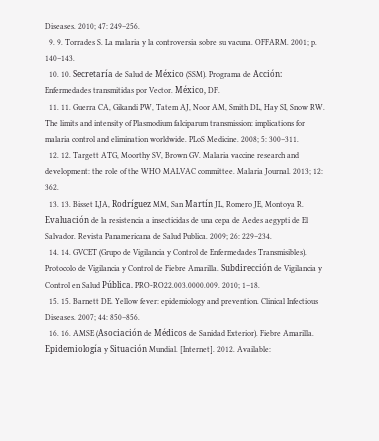Diseases. 2010; 47: 249–256.
  9. 9. Torrades S. La malaria y la controversia sobre su vacuna. OFFARM. 2001; p. 140–143.
  10. 10. Secretaría de Salud de México (SSM). Programa de Acción: Enfermedades transmitidas por Vector. México, DF.
  11. 11. Guerra CA, Gikandi PW, Tatem AJ, Noor AM, Smith DL, Hay SI, Snow RW. The limits and intensity of Plasmodium falciparum transmission: implications for malaria control and elimination worldwide. PLoS Medicine. 2008; 5: 300–311.
  12. 12. Targett ATG, Moorthy SV, Brown GV. Malaria vaccine research and development: the role of the WHO MALVAC committee. Malaria Journal. 2013; 12: 362.
  13. 13. Bisset LJA, Rodríguez MM, San Martín JL, Romero JE, Montoya R. Evaluación de la resistencia a insecticidas de una cepa de Aedes aegypti de El Salvador. Revista Panamericana de Salud Publica. 2009; 26: 229–234.
  14. 14. GVCET (Grupo de Vigilancia y Control de Enfermedades Transmisibles). Protocolo de Vigilancia y Control de Fiebre Amarilla. Subdirección de Vigilancia y Control en Salud Pública. PRO-RO22.003.0000.009. 2010; 1–18.
  15. 15. Barnett DE. Yellow fever: epidemiology and prevention. Clinical Infectious Diseases. 2007; 44: 850–856.
  16. 16. AMSE (Asociación de Médicos de Sanidad Exterior). Fiebre Amarilla. Epidemiología y Situación Mundial. [Internet]. 2012. Available: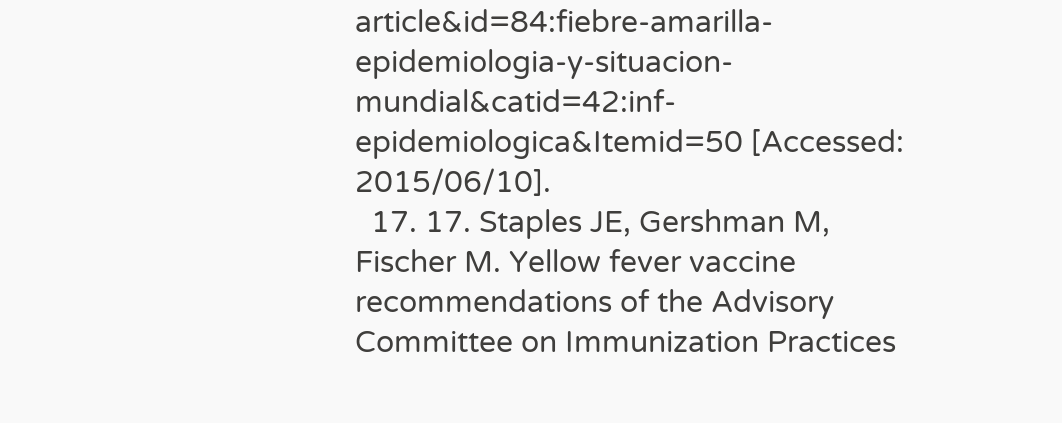article&id=84:fiebre-amarilla-epidemiologia-y-situacion-mundial&catid=42:inf-epidemiologica&Itemid=50 [Accessed: 2015/06/10].
  17. 17. Staples JE, Gershman M, Fischer M. Yellow fever vaccine recommendations of the Advisory Committee on Immunization Practices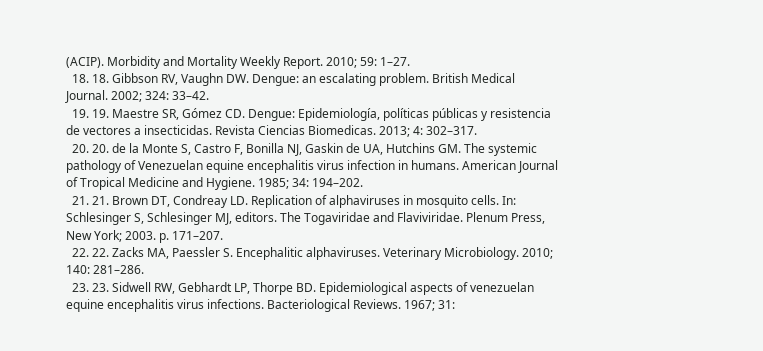(ACIP). Morbidity and Mortality Weekly Report. 2010; 59: 1–27.
  18. 18. Gibbson RV, Vaughn DW. Dengue: an escalating problem. British Medical Journal. 2002; 324: 33–42.
  19. 19. Maestre SR, Gómez CD. Dengue: Epidemiología, políticas públicas y resistencia de vectores a insecticidas. Revista Ciencias Biomedicas. 2013; 4: 302–317.
  20. 20. de la Monte S, Castro F, Bonilla NJ, Gaskin de UA, Hutchins GM. The systemic pathology of Venezuelan equine encephalitis virus infection in humans. American Journal of Tropical Medicine and Hygiene. 1985; 34: 194–202.
  21. 21. Brown DT, Condreay LD. Replication of alphaviruses in mosquito cells. In: Schlesinger S, Schlesinger MJ, editors. The Togaviridae and Flaviviridae. Plenum Press, New York; 2003. p. 171–207.
  22. 22. Zacks MA, Paessler S. Encephalitic alphaviruses. Veterinary Microbiology. 2010; 140: 281–286.
  23. 23. Sidwell RW, Gebhardt LP, Thorpe BD. Epidemiological aspects of venezuelan equine encephalitis virus infections. Bacteriological Reviews. 1967; 31: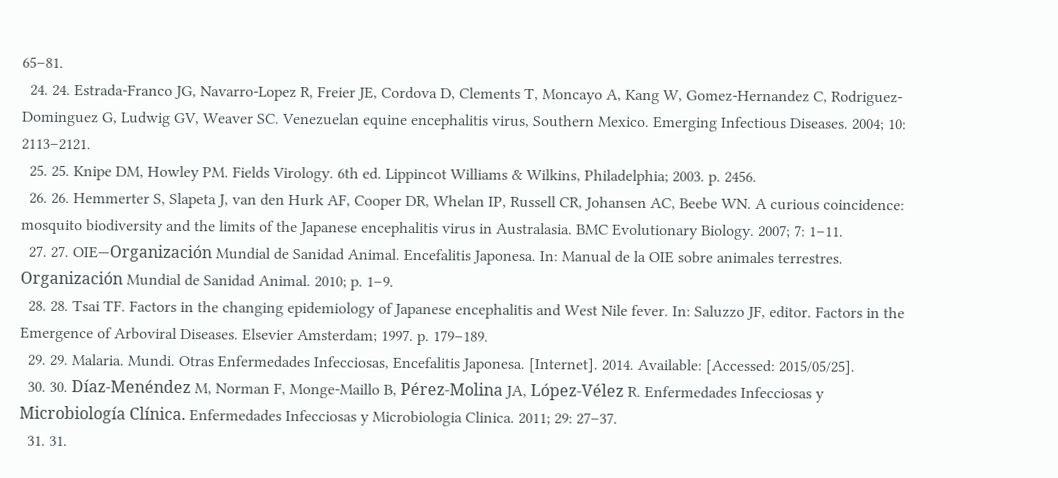65–81.
  24. 24. Estrada-Franco JG, Navarro-Lopez R, Freier JE, Cordova D, Clements T, Moncayo A, Kang W, Gomez-Hernandez C, Rodriguez-Dominguez G, Ludwig GV, Weaver SC. Venezuelan equine encephalitis virus, Southern Mexico. Emerging Infectious Diseases. 2004; 10: 2113–2121.
  25. 25. Knipe DM, Howley PM. Fields Virology. 6th ed. Lippincot Williams & Wilkins, Philadelphia; 2003. p. 2456.
  26. 26. Hemmerter S, Slapeta J, van den Hurk AF, Cooper DR, Whelan IP, Russell CR, Johansen AC, Beebe WN. A curious coincidence: mosquito biodiversity and the limits of the Japanese encephalitis virus in Australasia. BMC Evolutionary Biology. 2007; 7: 1–11.
  27. 27. OIE—Organización Mundial de Sanidad Animal. Encefalitis Japonesa. In: Manual de la OIE sobre animales terrestres. Organización Mundial de Sanidad Animal. 2010; p. 1–9.
  28. 28. Tsai TF. Factors in the changing epidemiology of Japanese encephalitis and West Nile fever. In: Saluzzo JF, editor. Factors in the Emergence of Arboviral Diseases. Elsevier Amsterdam; 1997. p. 179–189.
  29. 29. Malaria. Mundi. Otras Enfermedades Infecciosas, Encefalitis Japonesa. [Internet]. 2014. Available: [Accessed: 2015/05/25].
  30. 30. Díaz-Menéndez M, Norman F, Monge-Maillo B, Pérez-Molina JA, López-Vélez R. Enfermedades Infecciosas y Microbiología Clínica. Enfermedades Infecciosas y Microbiologia Clinica. 2011; 29: 27–37.
  31. 31.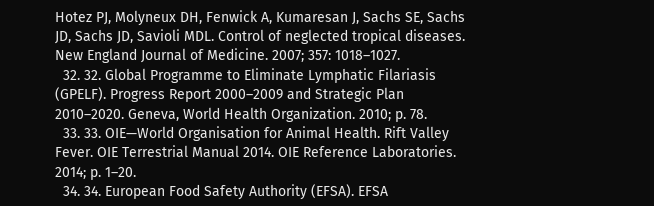Hotez PJ, Molyneux DH, Fenwick A, Kumaresan J, Sachs SE, Sachs JD, Sachs JD, Savioli MDL. Control of neglected tropical diseases. New England Journal of Medicine. 2007; 357: 1018–1027.
  32. 32. Global Programme to Eliminate Lymphatic Filariasis (GPELF). Progress Report 2000–2009 and Strategic Plan 2010–2020. Geneva, World Health Organization. 2010; p. 78.
  33. 33. OIE—World Organisation for Animal Health. Rift Valley Fever. OIE Terrestrial Manual 2014. OIE Reference Laboratories. 2014; p. 1–20.
  34. 34. European Food Safety Authority (EFSA). EFSA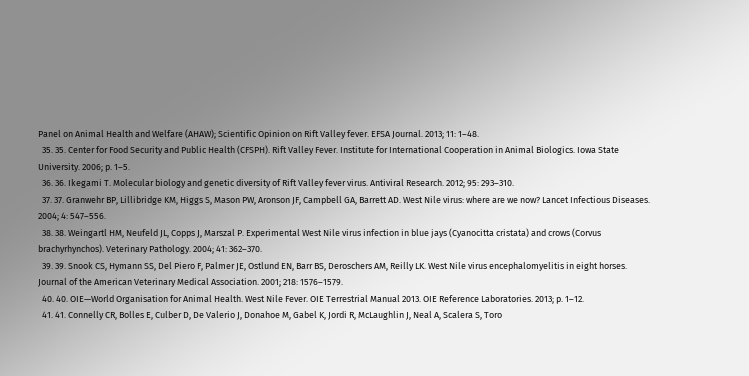Panel on Animal Health and Welfare (AHAW); Scientific Opinion on Rift Valley fever. EFSA Journal. 2013; 11: 1–48.
  35. 35. Center for Food Security and Public Health (CFSPH). Rift Valley Fever. Institute for International Cooperation in Animal Biologics. Iowa State University. 2006; p. 1–5.
  36. 36. Ikegami T. Molecular biology and genetic diversity of Rift Valley fever virus. Antiviral Research. 2012; 95: 293–310.
  37. 37. Granwehr BP, Lillibridge KM, Higgs S, Mason PW, Aronson JF, Campbell GA, Barrett AD. West Nile virus: where are we now? Lancet Infectious Diseases. 2004; 4: 547–556.
  38. 38. Weingartl HM, Neufeld JL, Copps J, Marszal P. Experimental West Nile virus infection in blue jays (Cyanocitta cristata) and crows (Corvus brachyrhynchos). Veterinary Pathology. 2004; 41: 362–370.
  39. 39. Snook CS, Hymann SS, Del Piero F, Palmer JE, Ostlund EN, Barr BS, Deroschers AM, Reilly LK. West Nile virus encephalomyelitis in eight horses. Journal of the American Veterinary Medical Association. 2001; 218: 1576–1579.
  40. 40. OIE—World Organisation for Animal Health. West Nile Fever. OIE Terrestrial Manual 2013. OIE Reference Laboratories. 2013; p. 1–12.
  41. 41. Connelly CR, Bolles E, Culber D, De Valerio J, Donahoe M, Gabel K, Jordi R, McLaughlin J, Neal A, Scalera S, Toro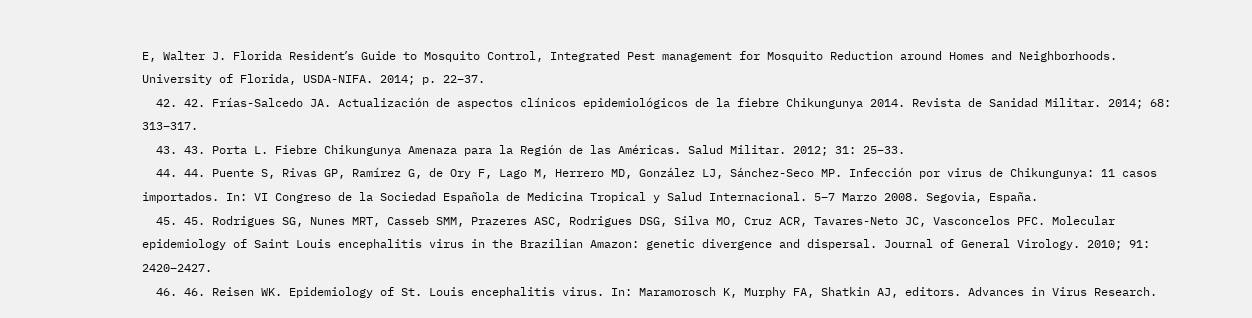E, Walter J. Florida Residentʹs Guide to Mosquito Control, Integrated Pest management for Mosquito Reduction around Homes and Neighborhoods. University of Florida, USDA-NIFA. 2014; p. 22–37.
  42. 42. Frías-Salcedo JA. Actualización de aspectos clínicos epidemiológicos de la fiebre Chikungunya 2014. Revista de Sanidad Militar. 2014; 68: 313–317.
  43. 43. Porta L. Fiebre Chikungunya Amenaza para la Región de las Américas. Salud Militar. 2012; 31: 25–33.
  44. 44. Puente S, Rivas GP, Ramírez G, de Ory F, Lago M, Herrero MD, González LJ, Sánchez-Seco MP. Infección por virus de Chikungunya: 11 casos importados. In: VI Congreso de la Sociedad Española de Medicina Tropical y Salud Internacional. 5–7 Marzo 2008. Segovia, España.
  45. 45. Rodrigues SG, Nunes MRT, Casseb SMM, Prazeres ASC, Rodrigues DSG, Silva MO, Cruz ACR, Tavares-Neto JC, Vasconcelos PFC. Molecular epidemiology of Saint Louis encephalitis virus in the Brazilian Amazon: genetic divergence and dispersal. Journal of General Virology. 2010; 91: 2420–2427.
  46. 46. Reisen WK. Epidemiology of St. Louis encephalitis virus. In: Maramorosch K, Murphy FA, Shatkin AJ, editors. Advances in Virus Research.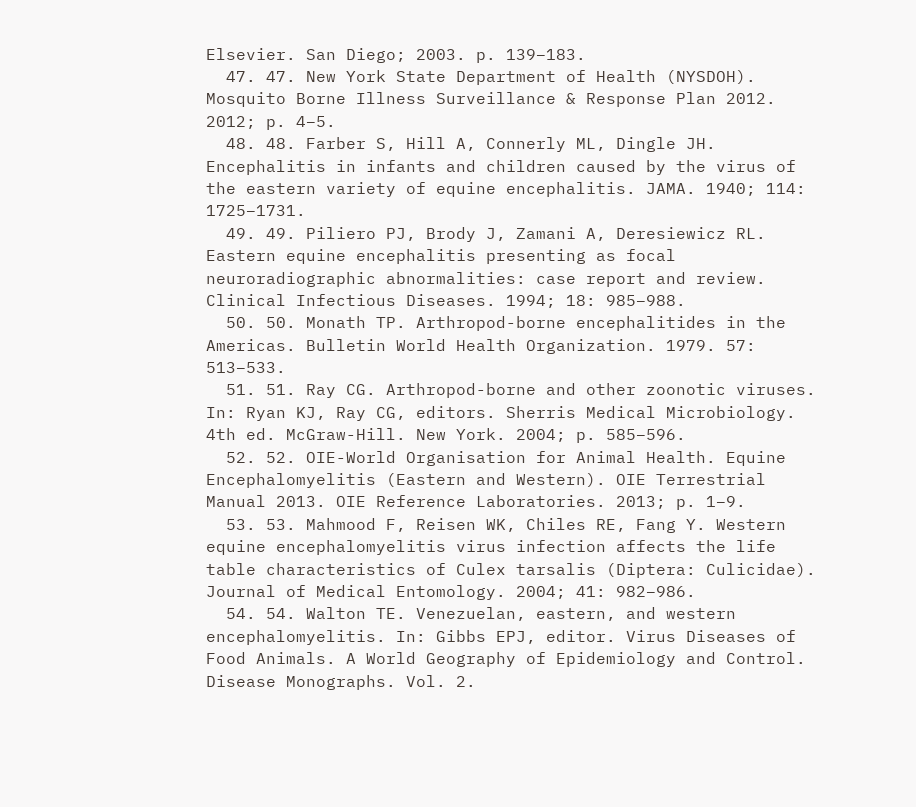Elsevier. San Diego; 2003. p. 139–183.
  47. 47. New York State Department of Health (NYSDOH). Mosquito Borne Illness Surveillance & Response Plan 2012. 2012; p. 4–5.
  48. 48. Farber S, Hill A, Connerly ML, Dingle JH. Encephalitis in infants and children caused by the virus of the eastern variety of equine encephalitis. JAMA. 1940; 114: 1725–1731.
  49. 49. Piliero PJ, Brody J, Zamani A, Deresiewicz RL. Eastern equine encephalitis presenting as focal neuroradiographic abnormalities: case report and review. Clinical Infectious Diseases. 1994; 18: 985–988.
  50. 50. Monath TP. Arthropod-borne encephalitides in the Americas. Bulletin World Health Organization. 1979. 57: 513–533.
  51. 51. Ray CG. Arthropod-borne and other zoonotic viruses. In: Ryan KJ, Ray CG, editors. Sherris Medical Microbiology. 4th ed. McGraw-Hill. New York. 2004; p. 585–596.
  52. 52. OIE-World Organisation for Animal Health. Equine Encephalomyelitis (Eastern and Western). OIE Terrestrial Manual 2013. OIE Reference Laboratories. 2013; p. 1–9.
  53. 53. Mahmood F, Reisen WK, Chiles RE, Fang Y. Western equine encephalomyelitis virus infection affects the life table characteristics of Culex tarsalis (Diptera: Culicidae). Journal of Medical Entomology. 2004; 41: 982–986.
  54. 54. Walton TE. Venezuelan, eastern, and western encephalomyelitis. In: Gibbs EPJ, editor. Virus Diseases of Food Animals. A World Geography of Epidemiology and Control. Disease Monographs. Vol. 2.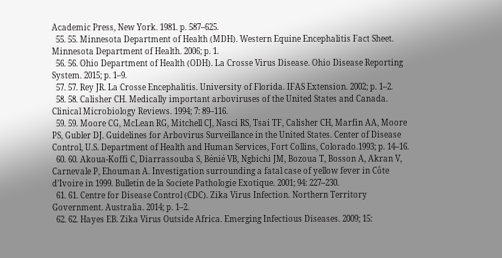Academic Press, New York. 1981. p. 587–625.
  55. 55. Minnesota Department of Health (MDH). Western Equine Encephalitis Fact Sheet. Minnesota Department of Health. 2006; p. 1.
  56. 56. Ohio Department of Health (ODH). La Crosse Virus Disease. Ohio Disease Reporting System. 2015; p. 1–9.
  57. 57. Rey JR. La Crosse Encephalitis. University of Florida. IFAS Extension. 2002; p. 1–2.
  58. 58. Calisher CH. Medically important arboviruses of the United States and Canada. Clinical Microbiology Reviews. 1994; 7: 89–116.
  59. 59. Moore CG, McLean RG, Mitchell CJ, Nasci RS, Tsai TF, Calisher CH, Marfin AA, Moore PS, Gubler DJ. Guidelines for Arbovirus Surveillance in the United States. Center of Disease Control, U.S. Department of Health and Human Services, Fort Collins, Colorado.1993; p. 14–16.
  60. 60. Akoua-Koffi C, Diarrassouba S, Bénié VB, Ngbichi JM, Bozoua T, Bosson A, Akran V, Carnevale P, Ehouman A. Investigation surrounding a fatal case of yellow fever in Côte d’Ivoire in 1999. Bulletin de la Societe Pathologie Exotique. 2001; 94: 227–230.
  61. 61. Centre for Disease Control (CDC). Zika Virus Infection. Northern Territory Government. Australia. 2014; p. 1–2.
  62. 62. Hayes EB. Zika Virus Outside Africa. Emerging Infectious Diseases. 2009; 15: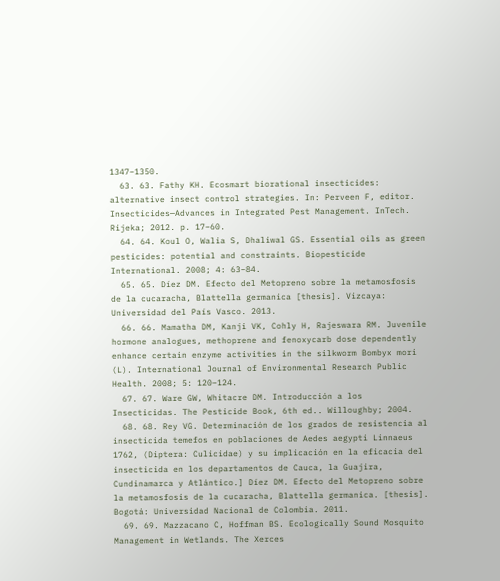1347–1350.
  63. 63. Fathy KH. Ecosmart biorational insecticides: alternative insect control strategies. In: Perveen F, editor. Insecticides—Advances in Integrated Pest Management. InTech. Rijeka; 2012. p. 17–60.
  64. 64. Koul O, Walia S, Dhaliwal GS. Essential oils as green pesticides: potential and constraints. Biopesticide International. 2008; 4: 63–84.
  65. 65. Díez DM. Efecto del Metopreno sobre la metamosfosis de la cucaracha, Blattella germanica [thesis]. Vizcaya: Universidad del País Vasco. 2013.
  66. 66. Mamatha DM, Kanji VK, Cohly H, Rajeswara RM. Juvenile hormone analogues, methoprene and fenoxycarb dose dependently enhance certain enzyme activities in the silkworm Bombyx mori (L). International Journal of Environmental Research Public Health. 2008; 5: 120–124.
  67. 67. Ware GW, Whitacre DM. Introducción a los Insecticidas. The Pesticide Book, 6th ed.. Willoughby; 2004.
  68. 68. Rey VG. Determinación de los grados de resistencia al insecticida temefos en poblaciones de Aedes aegypti Linnaeus 1762, (Diptera: Culicidae) y su implicación en la eficacia del insecticida en los departamentos de Cauca, la Guajira, Cundinamarca y Atlántico.] Díez DM. Efecto del Metopreno sobre la metamosfosis de la cucaracha, Blattella germanica. [thesis]. Bogotá: Universidad Nacional de Colombia. 2011.
  69. 69. Mazzacano C, Hoffman BS. Ecologically Sound Mosquito Management in Wetlands. The Xerces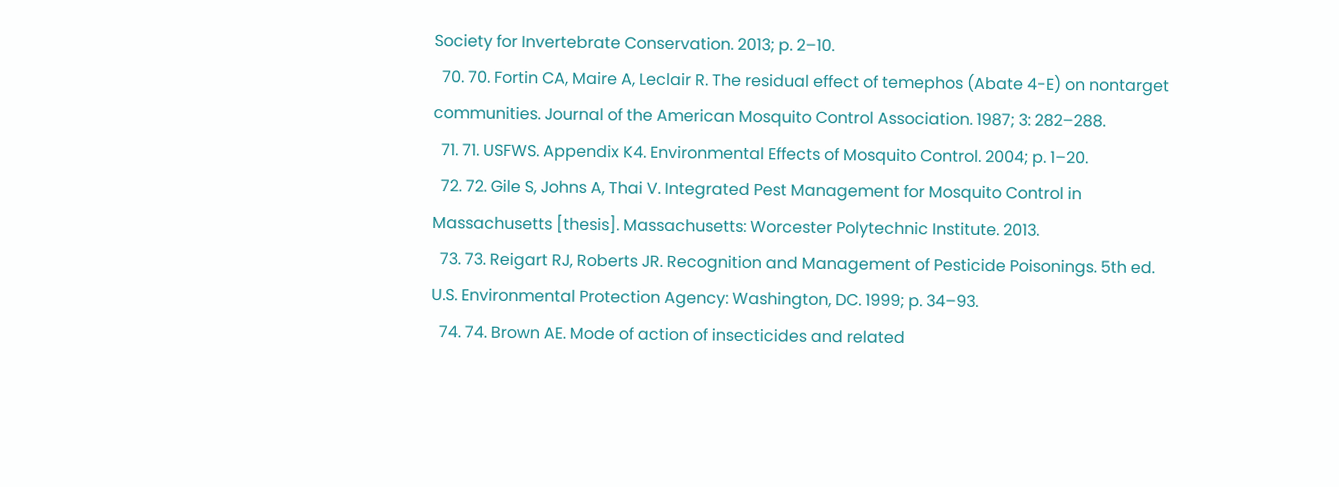Society for Invertebrate Conservation. 2013; p. 2–10.
  70. 70. Fortin CA, Maire A, Leclair R. The residual effect of temephos (Abate 4-E) on nontarget communities. Journal of the American Mosquito Control Association. 1987; 3: 282–288.
  71. 71. USFWS. Appendix K4. Environmental Effects of Mosquito Control. 2004; p. 1–20.
  72. 72. Gile S, Johns A, Thai V. Integrated Pest Management for Mosquito Control in Massachusetts [thesis]. Massachusetts: Worcester Polytechnic Institute. 2013.
  73. 73. Reigart RJ, Roberts JR. Recognition and Management of Pesticide Poisonings. 5th ed. U.S. Environmental Protection Agency: Washington, DC. 1999; p. 34–93.
  74. 74. Brown AE. Mode of action of insecticides and related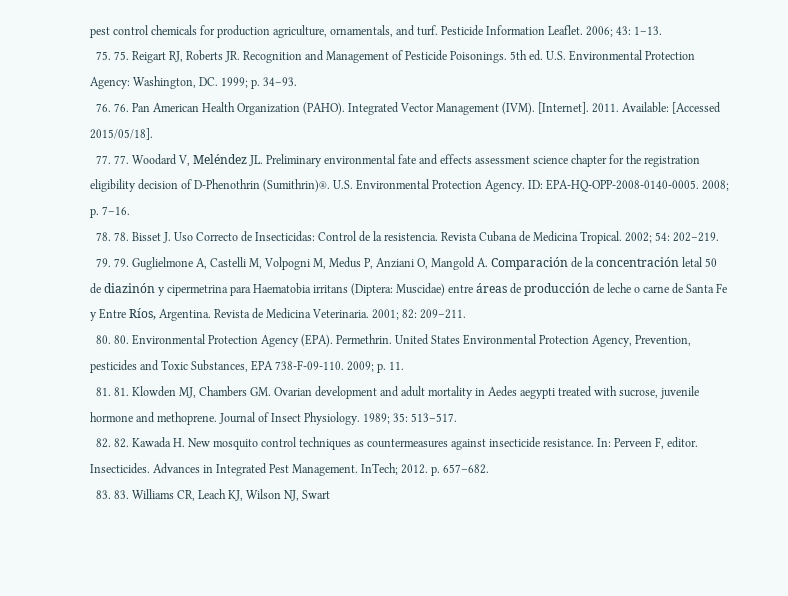pest control chemicals for production agriculture, ornamentals, and turf. Pesticide Information Leaflet. 2006; 43: 1–13.
  75. 75. Reigart RJ, Roberts JR. Recognition and Management of Pesticide Poisonings. 5th ed. U.S. Environmental Protection Agency: Washington, DC. 1999; p. 34–93.
  76. 76. Pan American Health Organization (PAHO). Integrated Vector Management (IVM). [Internet]. 2011. Available: [Accessed 2015/05/18].
  77. 77. Woodard V, Meléndez JL. Preliminary environmental fate and effects assessment science chapter for the registration eligibility decision of D-Phenothrin (Sumithrin)®. U.S. Environmental Protection Agency. ID: EPA-HQ-OPP-2008-0140-0005. 2008; p. 7–16.
  78. 78. Bisset J. Uso Correcto de Insecticidas: Control de la resistencia. Revista Cubana de Medicina Tropical. 2002; 54: 202–219.
  79. 79. Guglielmone A, Castelli M, Volpogni M, Medus P, Anziani O, Mangold A. Comparación de la concentración letal 50 de diazinón y cipermetrina para Haematobia irritans (Diptera: Muscidae) entre áreas de producción de leche o carne de Santa Fe y Entre Ríos, Argentina. Revista de Medicina Veterinaria. 2001; 82: 209–211.
  80. 80. Environmental Protection Agency (EPA). Permethrin. United States Environmental Protection Agency, Prevention, pesticides and Toxic Substances, EPA 738-F-09-110. 2009; p. 11.
  81. 81. Klowden MJ, Chambers GM. Ovarian development and adult mortality in Aedes aegypti treated with sucrose, juvenile hormone and methoprene. Journal of Insect Physiology. 1989; 35: 513–517.
  82. 82. Kawada H. New mosquito control techniques as countermeasures against insecticide resistance. In: Perveen F, editor. Insecticides. Advances in Integrated Pest Management. InTech; 2012. p. 657–682.
  83. 83. Williams CR, Leach KJ, Wilson NJ, Swart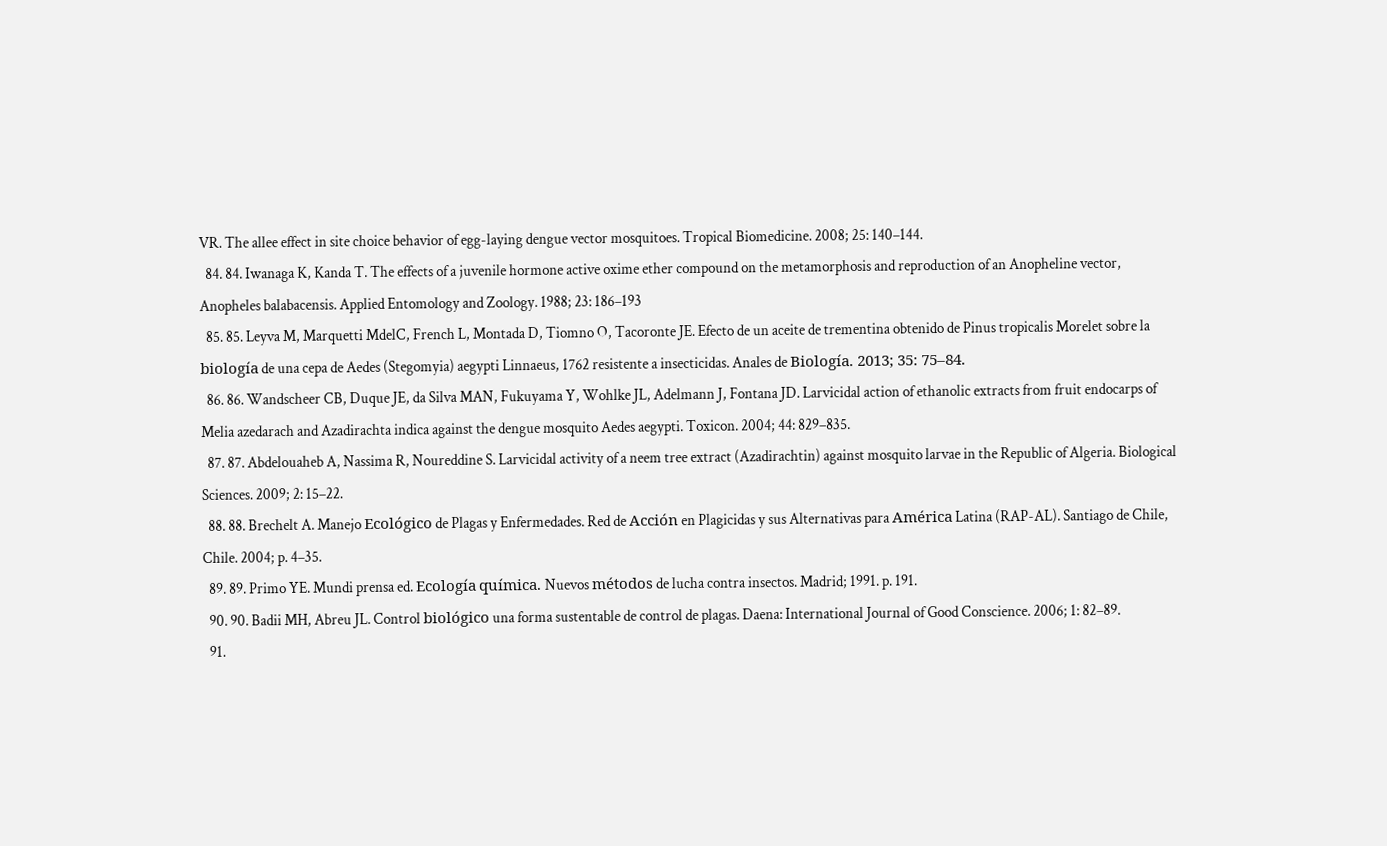VR. The allee effect in site choice behavior of egg-laying dengue vector mosquitoes. Tropical Biomedicine. 2008; 25: 140–144.
  84. 84. Iwanaga K, Kanda T. The effects of a juvenile hormone active oxime ether compound on the metamorphosis and reproduction of an Anopheline vector, Anopheles balabacensis. Applied Entomology and Zoology. 1988; 23: 186–193
  85. 85. Leyva M, Marquetti MdelC, French L, Montada D, Tiomno O, Tacoronte JE. Efecto de un aceite de trementina obtenido de Pinus tropicalis Morelet sobre la biología de una cepa de Aedes (Stegomyia) aegypti Linnaeus, 1762 resistente a insecticidas. Anales de Biología. 2013; 35: 75–84.
  86. 86. Wandscheer CB, Duque JE, da Silva MAN, Fukuyama Y, Wohlke JL, Adelmann J, Fontana JD. Larvicidal action of ethanolic extracts from fruit endocarps of Melia azedarach and Azadirachta indica against the dengue mosquito Aedes aegypti. Toxicon. 2004; 44: 829–835.
  87. 87. Abdelouaheb A, Nassima R, Noureddine S. Larvicidal activity of a neem tree extract (Azadirachtin) against mosquito larvae in the Republic of Algeria. Biological Sciences. 2009; 2: 15–22.
  88. 88. Brechelt A. Manejo Ecológico de Plagas y Enfermedades. Red de Acción en Plagicidas y sus Alternativas para América Latina (RAP-AL). Santiago de Chile, Chile. 2004; p. 4–35.
  89. 89. Primo YE. Mundi prensa ed. Ecología química. Nuevos métodos de lucha contra insectos. Madrid; 1991. p. 191.
  90. 90. Badii MH, Abreu JL. Control biológico una forma sustentable de control de plagas. Daena: International Journal of Good Conscience. 2006; 1: 82–89.
  91.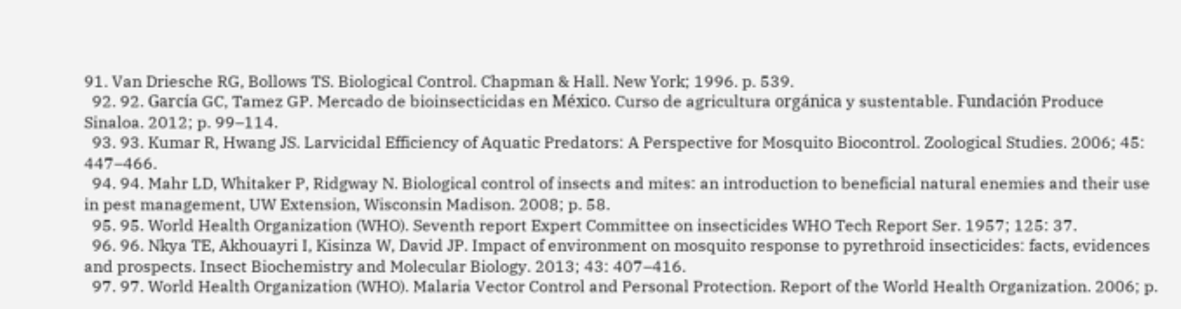91. Van Driesche RG, Bollows TS. Biological Control. Chapman & Hall. New York; 1996. p. 539.
  92. 92. García GC, Tamez GP. Mercado de bioinsecticidas en México. Curso de agricultura orgánica y sustentable. Fundación Produce Sinaloa. 2012; p. 99–114.
  93. 93. Kumar R, Hwang JS. Larvicidal Efficiency of Aquatic Predators: A Perspective for Mosquito Biocontrol. Zoological Studies. 2006; 45: 447–466.
  94. 94. Mahr LD, Whitaker P, Ridgway N. Biological control of insects and mites: an introduction to beneficial natural enemies and their use in pest management, UW Extension, Wisconsin Madison. 2008; p. 58.
  95. 95. World Health Organization (WHO). Seventh report Expert Committee on insecticides WHO Tech Report Ser. 1957; 125: 37.
  96. 96. Nkya TE, Akhouayri I, Kisinza W, David JP. Impact of environment on mosquito response to pyrethroid insecticides: facts, evidences and prospects. Insect Biochemistry and Molecular Biology. 2013; 43: 407–416.
  97. 97. World Health Organization (WHO). Malaria Vector Control and Personal Protection. Report of the World Health Organization. 2006; p.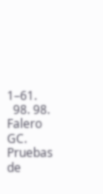1–61.
  98. 98. Falero GC. Pruebas de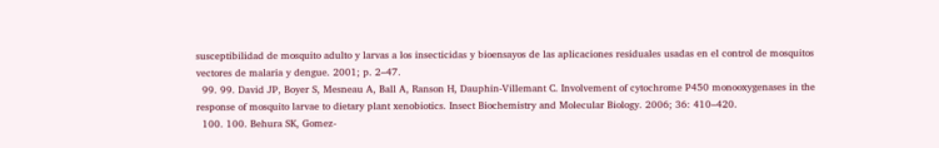susceptibilidad de mosquito adulto y larvas a los insecticidas y bioensayos de las aplicaciones residuales usadas en el control de mosquitos vectores de malaria y dengue. 2001; p. 2–47.
  99. 99. David JP, Boyer S, Mesneau A, Ball A, Ranson H, Dauphin-Villemant C. Involvement of cytochrome P450 monooxygenases in the response of mosquito larvae to dietary plant xenobiotics. Insect Biochemistry and Molecular Biology. 2006; 36: 410–420.
  100. 100. Behura SK, Gomez-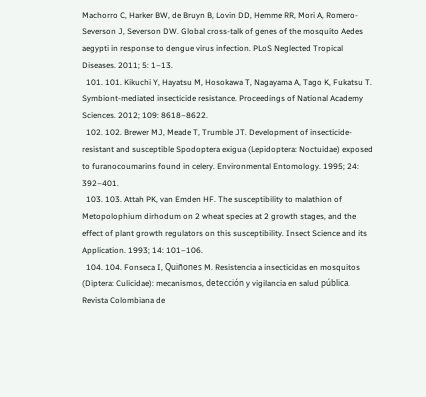Machorro C, Harker BW, de Bruyn B, Lovin DD, Hemme RR, Mori A, Romero-Severson J, Severson DW. Global cross-talk of genes of the mosquito Aedes aegypti in response to dengue virus infection. PLoS Neglected Tropical Diseases. 2011; 5: 1–13.
  101. 101. Kikuchi Y, Hayatsu M, Hosokawa T, Nagayama A, Tago K, Fukatsu T. Symbiont-mediated insecticide resistance. Proceedings of National Academy Sciences. 2012; 109: 8618–8622.
  102. 102. Brewer MJ, Meade T, Trumble JT. Development of insecticide-resistant and susceptible Spodoptera exigua (Lepidoptera: Noctuidae) exposed to furanocoumarins found in celery. Environmental Entomology. 1995; 24: 392–401.
  103. 103. Attah PK, van Emden HF. The susceptibility to malathion of Metopolophium dirhodum on 2 wheat species at 2 growth stages, and the effect of plant growth regulators on this susceptibility. Insect Science and its Application. 1993; 14: 101–106.
  104. 104. Fonseca I, Quiñones M. Resistencia a insecticidas en mosquitos (Diptera: Culicidae): mecanismos, detección y vigilancia en salud pública. Revista Colombiana de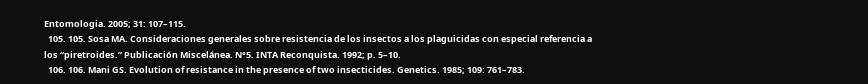Entomologia. 2005; 31: 107–115.
  105. 105. Sosa MA. Consideraciones generales sobre resistencia de los insectos a los plaguicidas con especial referencia a los “piretroides.” Publicación Miscelánea. N°5. INTA Reconquista. 1992; p. 5–10.
  106. 106. Mani GS. Evolution of resistance in the presence of two insecticides. Genetics. 1985; 109: 761–783.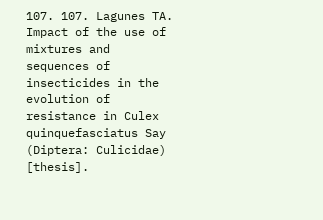107. 107. Lagunes TA. Impact of the use of mixtures and sequences of insecticides in the evolution of resistance in Culex quinquefasciatus Say (Diptera: Culicidae) [thesis].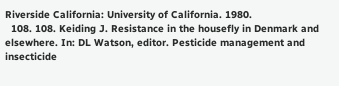Riverside California: University of California. 1980.
  108. 108. Keiding J. Resistance in the housefly in Denmark and elsewhere. In: DL Watson, editor. Pesticide management and insecticide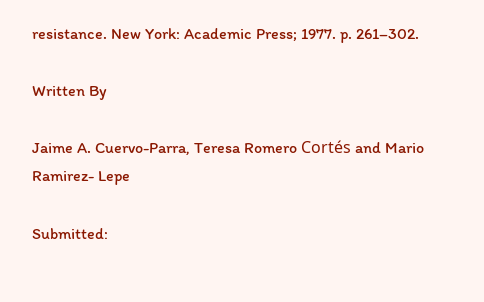resistance. New York: Academic Press; 1977. p. 261–302.

Written By

Jaime A. Cuervo-Parra, Teresa Romero Cortés and Mario Ramirez- Lepe

Submitted: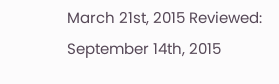March 21st, 2015 Reviewed: September 14th, 2015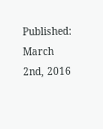Published: March 2nd, 2016